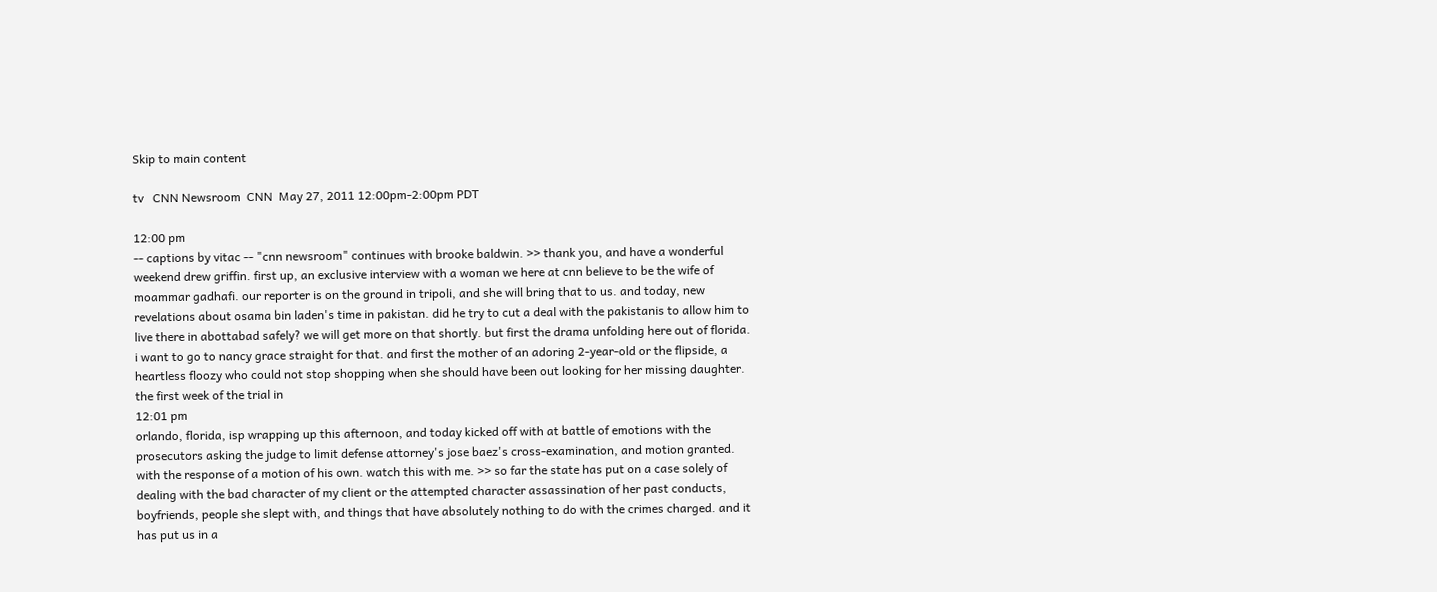Skip to main content

tv   CNN Newsroom  CNN  May 27, 2011 12:00pm-2:00pm PDT

12:00 pm
-- captions by vitac -- "cnn newsroom" continues with brooke baldwin. >> thank you, and have a wonderful weekend drew griffin. first up, an exclusive interview with a woman we here at cnn believe to be the wife of moammar gadhafi. our reporter is on the ground in tripoli, and she will bring that to us. and today, new revelations about osama bin laden's time in pakistan. did he try to cut a deal with the pakistanis to allow him to live there in abottabad safely? we will get more on that shortly. but first the drama unfolding here out of florida. i want to go to nancy grace straight for that. and first the mother of an adoring 2-year-old or the flipside, a heartless floozy who could not stop shopping when she should have been out looking for her missing daughter. the first week of the trial in
12:01 pm
orlando, florida, isp wrapping up this afternoon, and today kicked off with at battle of emotions with the prosecutors asking the judge to limit defense attorney's jose baez's cross-examination, and motion granted. with the response of a motion of his own. watch this with me. >> so far the state has put on a case solely of dealing with the bad character of my client or the attempted character assassination of her past conducts, boyfriends, people she slept with, and things that have absolutely nothing to do with the crimes charged. and it has put us in a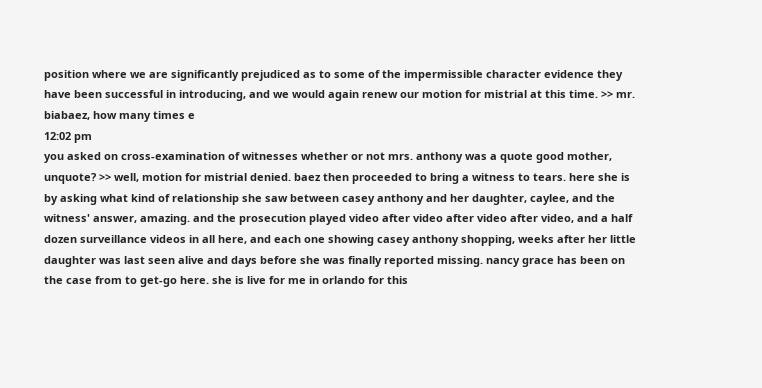position where we are significantly prejudiced as to some of the impermissible character evidence they have been successful in introducing, and we would again renew our motion for mistrial at this time. >> mr. biabaez, how many times e
12:02 pm
you asked on cross-examination of witnesses whether or not mrs. anthony was a quote good mother, unquote? >> well, motion for mistrial denied. baez then proceeded to bring a witness to tears. here she is by asking what kind of relationship she saw between casey anthony and her daughter, caylee, and the witness' answer, amazing. and the prosecution played video after video after video after video, and a half dozen surveillance videos in all here, and each one showing casey anthony shopping, weeks after her little daughter was last seen alive and days before she was finally reported missing. nancy grace has been on the case from to get-go here. she is live for me in orlando for this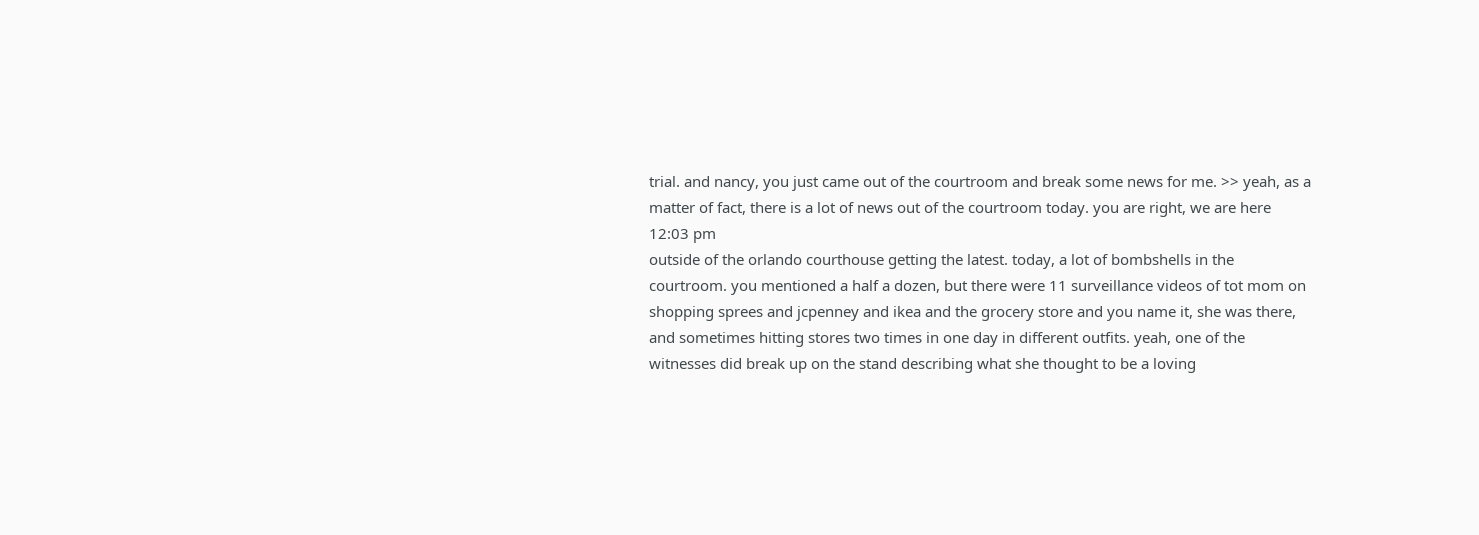trial. and nancy, you just came out of the courtroom and break some news for me. >> yeah, as a matter of fact, there is a lot of news out of the courtroom today. you are right, we are here
12:03 pm
outside of the orlando courthouse getting the latest. today, a lot of bombshells in the courtroom. you mentioned a half a dozen, but there were 11 surveillance videos of tot mom on shopping sprees and jcpenney and ikea and the grocery store and you name it, she was there, and sometimes hitting stores two times in one day in different outfits. yeah, one of the witnesses did break up on the stand describing what she thought to be a loving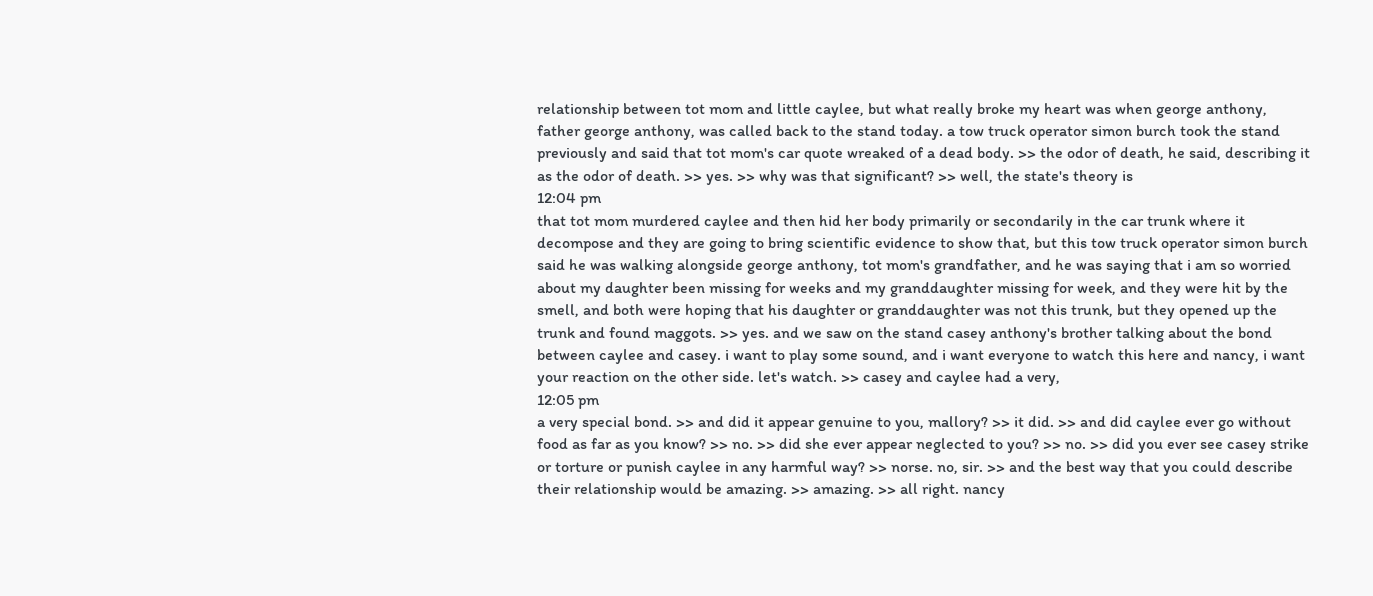relationship between tot mom and little caylee, but what really broke my heart was when george anthony, father george anthony, was called back to the stand today. a tow truck operator simon burch took the stand previously and said that tot mom's car quote wreaked of a dead body. >> the odor of death, he said, describing it as the odor of death. >> yes. >> why was that significant? >> well, the state's theory is
12:04 pm
that tot mom murdered caylee and then hid her body primarily or secondarily in the car trunk where it decompose and they are going to bring scientific evidence to show that, but this tow truck operator simon burch said he was walking alongside george anthony, tot mom's grandfather, and he was saying that i am so worried about my daughter been missing for weeks and my granddaughter missing for week, and they were hit by the smell, and both were hoping that his daughter or granddaughter was not this trunk, but they opened up the trunk and found maggots. >> yes. and we saw on the stand casey anthony's brother talking about the bond between caylee and casey. i want to play some sound, and i want everyone to watch this here and nancy, i want your reaction on the other side. let's watch. >> casey and caylee had a very,
12:05 pm
a very special bond. >> and did it appear genuine to you, mallory? >> it did. >> and did caylee ever go without food as far as you know? >> no. >> did she ever appear neglected to you? >> no. >> did you ever see casey strike or torture or punish caylee in any harmful way? >> norse. no, sir. >> and the best way that you could describe their relationship would be amazing. >> amazing. >> all right. nancy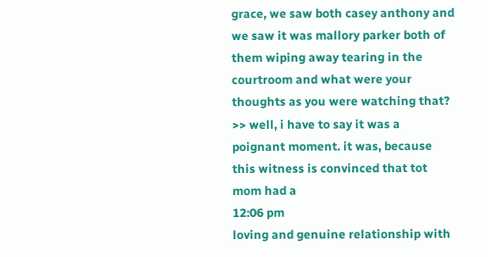grace, we saw both casey anthony and we saw it was mallory parker both of them wiping away tearing in the courtroom and what were your thoughts as you were watching that? >> well, i have to say it was a poignant moment. it was, because this witness is convinced that tot mom had a
12:06 pm
loving and genuine relationship with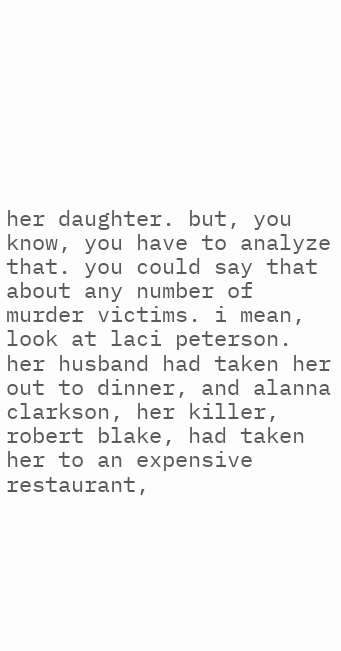her daughter. but, you know, you have to analyze that. you could say that about any number of murder victims. i mean, look at laci peterson. her husband had taken her out to dinner, and alanna clarkson, her killer, robert blake, had taken her to an expensive restaurant,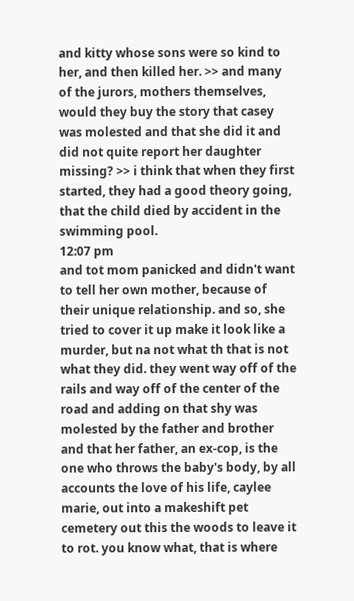and kitty whose sons were so kind to her, and then killed her. >> and many of the jurors, mothers themselves, would they buy the story that casey was molested and that she did it and did not quite report her daughter missing? >> i think that when they first started, they had a good theory going, that the child died by accident in the swimming pool.
12:07 pm
and tot mom panicked and didn't want to tell her own mother, because of their unique relationship. and so, she tried to cover it up make it look like a murder, but na not what th that is not what they did. they went way off of the rails and way off of the center of the road and adding on that shy was molested by the father and brother and that her father, an ex-cop, is the one who throws the baby's body, by all accounts the love of his life, caylee marie, out into a makeshift pet cemetery out this the woods to leave it to rot. you know what, that is where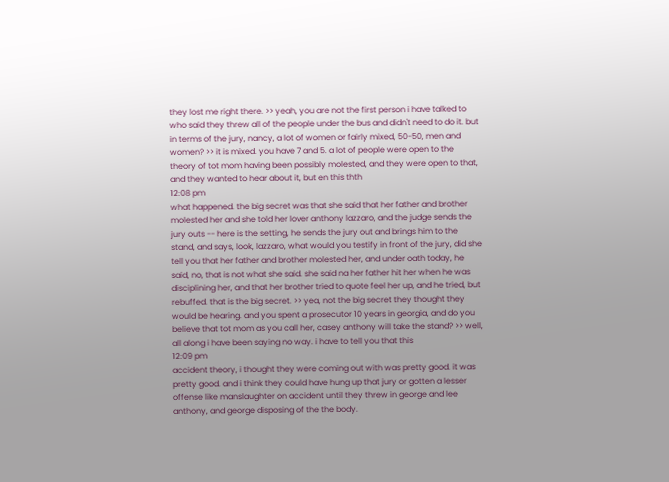they lost me right there. >> yeah, you are not the first person i have talked to who said they threw all of the people under the bus and didn't need to do it. but in terms of the jury, nancy, a lot of women or fairly mixed, 50-50, men and women? >> it is mixed. you have 7 and 5. a lot of people were open to the theory of tot mom having been possibly molested, and they were open to that, and they wanted to hear about it, but en this thth
12:08 pm
what happened. the big secret was that she said that her father and brother molested her and she told her lover anthony lazzaro, and the judge sends the jury outs -- here is the setting, he sends the jury out and brings him to the stand, and says, look, lazzaro, what would you testify in front of the jury, did she tell you that her father and brother molested her, and under oath today, he said, no, that is not what she said. she said na her father hit her when he was disciplining her, and that her brother tried to quote feel her up, and he tried, but rebuffed. that is the big secret. >> yea, not the big secret they thought they would be hearing. and you spent a prosecutor 10 years in georgia, and do you believe that tot mom as you call her, casey anthony will take the stand? >> well, all along i have been saying no way. i have to tell you that this
12:09 pm
accident theory, i thought they were coming out with was pretty good. it was pretty good. and i think they could have hung up that jury or gotten a lesser offense like manslaughter on accident until they threw in george and lee anthony, and george disposing of the the body.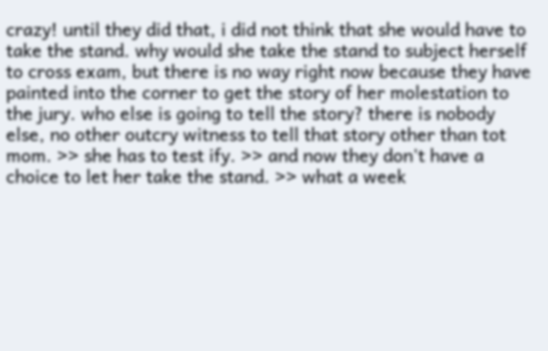crazy! until they did that, i did not think that she would have to take the stand. why would she take the stand to subject herself to cross exam, but there is no way right now because they have painted into the corner to get the story of her molestation to the jury. who else is going to tell the story? there is nobody else, no other outcry witness to tell that story other than tot mom. >> she has to test ify. >> and now they don't have a choice to let her take the stand. >> what a week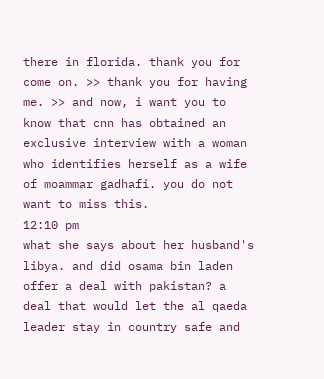there in florida. thank you for come on. >> thank you for having me. >> and now, i want you to know that cnn has obtained an exclusive interview with a woman who identifies herself as a wife of moammar gadhafi. you do not want to miss this.
12:10 pm
what she says about her husband's libya. and did osama bin laden offer a deal with pakistan? a deal that would let the al qaeda leader stay in country safe and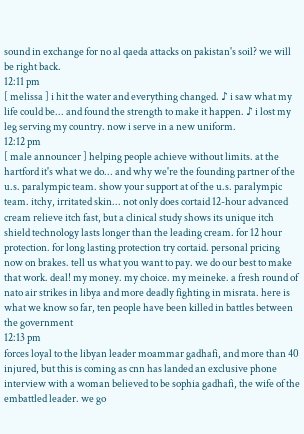sound in exchange for no al qaeda attacks on pakistan's soil? we will be right back.
12:11 pm
[ melissa ] i hit the water and everything changed. ♪ i saw what my life could be... and found the strength to make it happen. ♪ i lost my leg serving my country. now i serve in a new uniform.
12:12 pm
[ male announcer ] helping people achieve without limits. at the hartford it's what we do... and why we're the founding partner of the u.s. paralympic team. show your support at of the u.s. paralympic team. itchy, irritated skin... not only does cortaid 12-hour advanced cream relieve itch fast, but a clinical study shows its unique itch shield technology lasts longer than the leading cream. for 12 hour protection. for long lasting protection try cortaid. personal pricing now on brakes. tell us what you want to pay. we do our best to make that work. deal! my money. my choice. my meineke. a fresh round of nato air strikes in libya and more deadly fighting in misrata. here is what we know so far, ten people have been killed in battles between the government
12:13 pm
forces loyal to the libyan leader moammar gadhafi, and more than 40 injured, but this is coming as cnn has landed an exclusive phone interview with a woman believed to be sophia gadhafi, the wife of the embattled leader. we go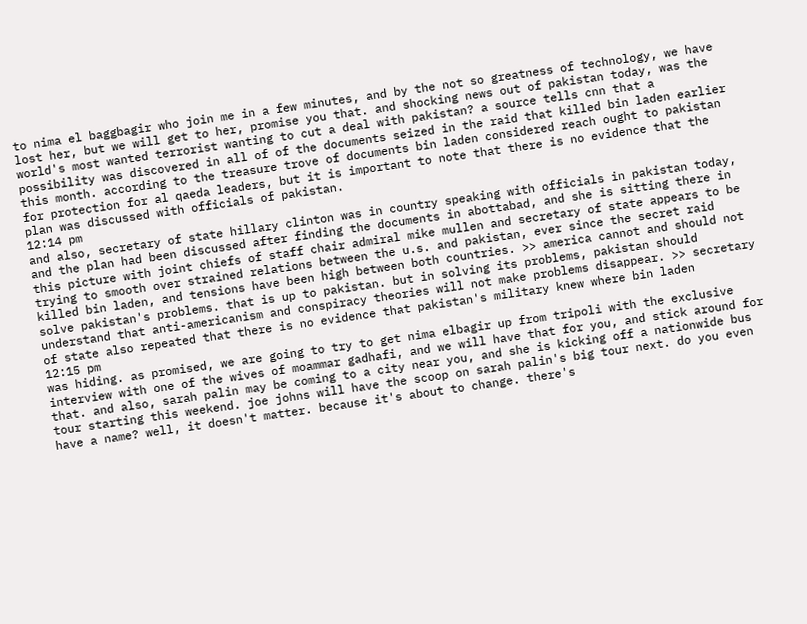to nima el baggbagir who join me in a few minutes, and by the not so greatness of technology, we have lost her, but we will get to her, promise you that. and shocking news out of pakistan today, was the world's most wanted terrorist wanting to cut a deal with pakistan? a source tells cnn that a possibility was discovered in all of of the documents seized in the raid that killed bin laden earlier this month. according to the treasure trove of documents bin laden considered reach ought to pakistan for protection for al qaeda leaders, but it is important to note that there is no evidence that the plan was discussed with officials of pakistan.
12:14 pm
and also, secretary of state hillary clinton was in country speaking with officials in pakistan today, and the plan had been discussed after finding the documents in abottabad, and she is sitting there in this picture with joint chiefs of staff chair admiral mike mullen and secretary of state appears to be trying to smooth over strained relations between the u.s. and pakistan, ever since the secret raid killed bin laden, and tensions have been high between both countries. >> america cannot and should not solve pakistan's problems. that is up to pakistan. but in solving its problems, pakistan should understand that anti-americanism and conspiracy theories will not make problems disappear. >> secretary of state also repeated that there is no evidence that pakistan's military knew where bin laden
12:15 pm
was hiding. as promised, we are going to try to get nima elbagir up from tripoli with the exclusive interview with one of the wives of moammar gadhafi, and we will have that for you, and stick around for that. and also, sarah palin may be coming to a city near you, and she is kicking off a nationwide bus tour starting this weekend. joe johns will have the scoop on sarah palin's big tour next. do you even have a name? well, it doesn't matter. because it's about to change. there's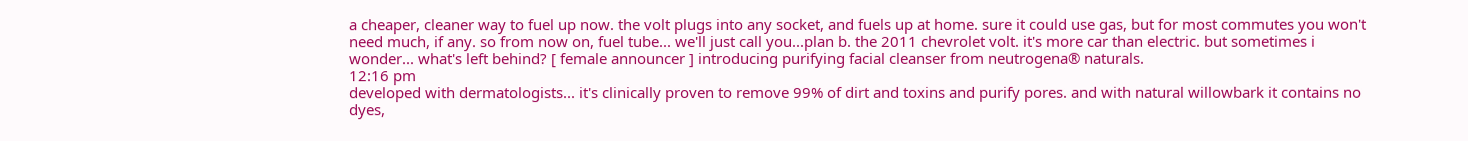a cheaper, cleaner way to fuel up now. the volt plugs into any socket, and fuels up at home. sure it could use gas, but for most commutes you won't need much, if any. so from now on, fuel tube... we'll just call you...plan b. the 2011 chevrolet volt. it's more car than electric. but sometimes i wonder... what's left behind? [ female announcer ] introducing purifying facial cleanser from neutrogena® naturals.
12:16 pm
developed with dermatologists... it's clinically proven to remove 99% of dirt and toxins and purify pores. and with natural willowbark it contains no dyes,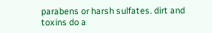parabens or harsh sulfates. dirt and toxins do a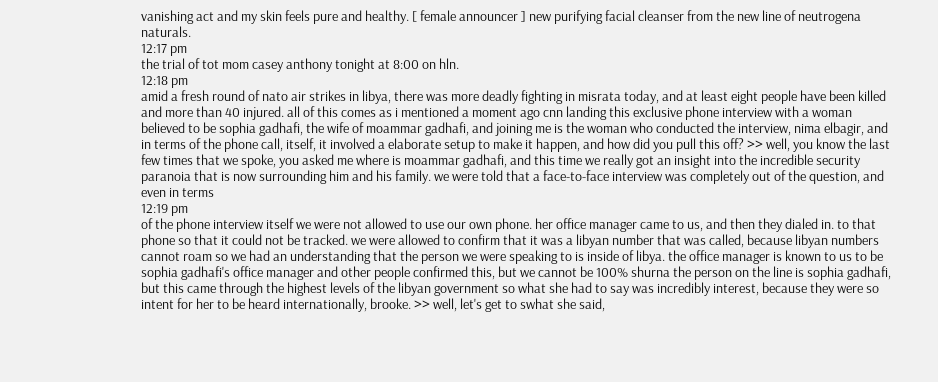vanishing act and my skin feels pure and healthy. [ female announcer ] new purifying facial cleanser from the new line of neutrogena naturals.
12:17 pm
the trial of tot mom casey anthony tonight at 8:00 on hln.
12:18 pm
amid a fresh round of nato air strikes in libya, there was more deadly fighting in misrata today, and at least eight people have been killed and more than 40 injured. all of this comes as i mentioned a moment ago cnn landing this exclusive phone interview with a woman believed to be sophia gadhafi, the wife of moammar gadhafi, and joining me is the woman who conducted the interview, nima elbagir, and in terms of the phone call, itself, it involved a elaborate setup to make it happen, and how did you pull this off? >> well, you know the last few times that we spoke, you asked me where is moammar gadhafi, and this time we really got an insight into the incredible security paranoia that is now surrounding him and his family. we were told that a face-to-face interview was completely out of the question, and even in terms
12:19 pm
of the phone interview itself we were not allowed to use our own phone. her office manager came to us, and then they dialed in. to that phone so that it could not be tracked. we were allowed to confirm that it was a libyan number that was called, because libyan numbers cannot roam so we had an understanding that the person we were speaking to is inside of libya. the office manager is known to us to be sophia gadhafi's office manager and other people confirmed this, but we cannot be 100% shurna the person on the line is sophia gadhafi, but this came through the highest levels of the libyan government so what she had to say was incredibly interest, because they were so intent for her to be heard internationally, brooke. >> well, let's get to swhat she said,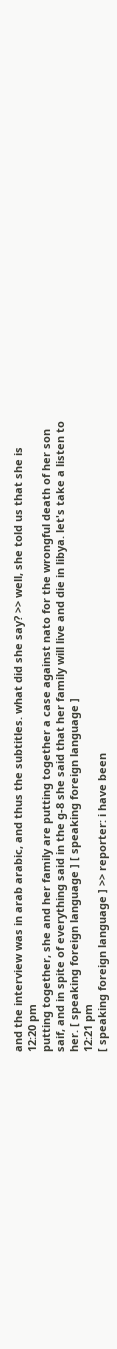and the interview was in arab arabic, and thus the subtitles. what did she say? >> well, she told us that she is
12:20 pm
putting together, she and her family are putting together a case against nato for the wrongful death of her son saif, and in spite of everything said in the g-8 she said that her family will live and die in libya. let's take a listen to her. [ speaking foreign language ] [ speaking foreign language ]
12:21 pm
[ speaking foreign language ] >> reporter: i have been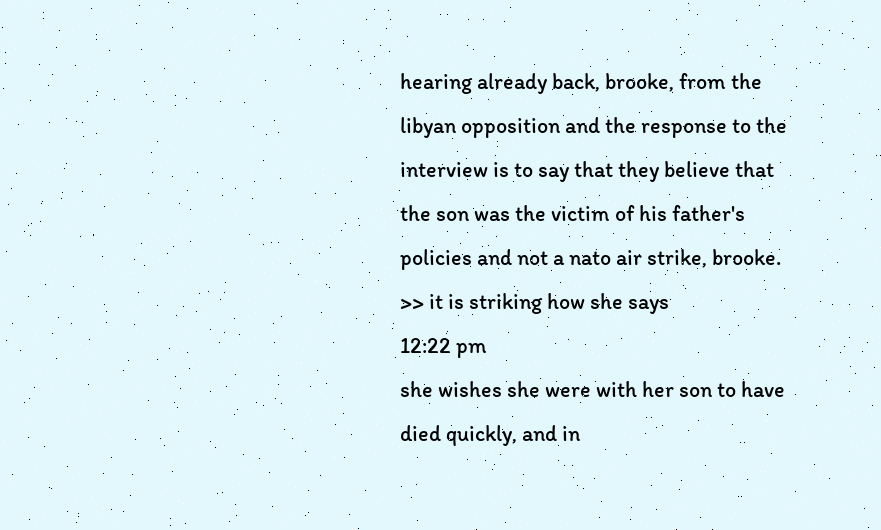hearing already back, brooke, from the libyan opposition and the response to the interview is to say that they believe that the son was the victim of his father's policies and not a nato air strike, brooke. >> it is striking how she says
12:22 pm
she wishes she were with her son to have died quickly, and in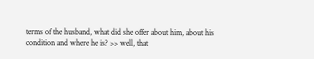terms of the husband, what did she offer about him, about his condition and where he is? >> well, that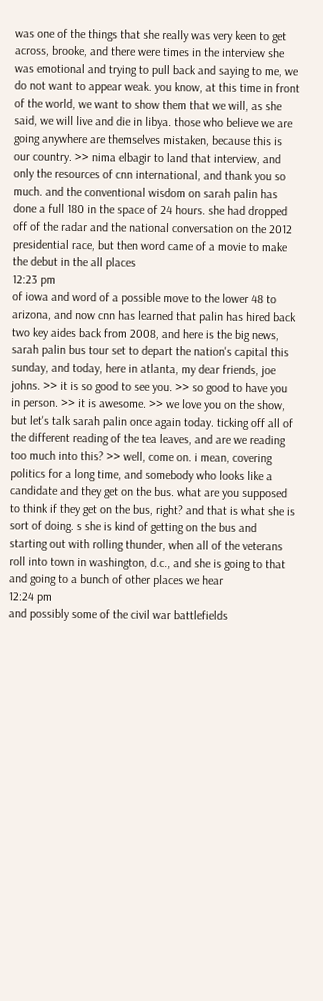was one of the things that she really was very keen to get across, brooke, and there were times in the interview she was emotional and trying to pull back and saying to me, we do not want to appear weak. you know, at this time in front of the world, we want to show them that we will, as she said, we will live and die in libya. those who believe we are going anywhere are themselves mistaken, because this is our country. >> nima elbagir to land that interview, and only the resources of cnn international, and thank you so much. and the conventional wisdom on sarah palin has done a full 180 in the space of 24 hours. she had dropped off of the radar and the national conversation on the 2012 presidential race, but then word came of a movie to make the debut in the all places
12:23 pm
of iowa and word of a possible move to the lower 48 to arizona, and now cnn has learned that palin has hired back two key aides back from 2008, and here is the big news, sarah palin bus tour set to depart the nation's capital this sunday, and today, here in atlanta, my dear friends, joe johns. >> it is so good to see you. >> so good to have you in person. >> it is awesome. >> we love you on the show, but let's talk sarah palin once again today. ticking off all of the different reading of the tea leaves, and are we reading too much into this? >> well, come on. i mean, covering politics for a long time, and somebody who looks like a candidate and they get on the bus. what are you supposed to think if they get on the bus, right? and that is what she is sort of doing. s she is kind of getting on the bus and starting out with rolling thunder, when all of the veterans roll into town in washington, d.c., and she is going to that and going to a bunch of other places we hear
12:24 pm
and possibly some of the civil war battlefields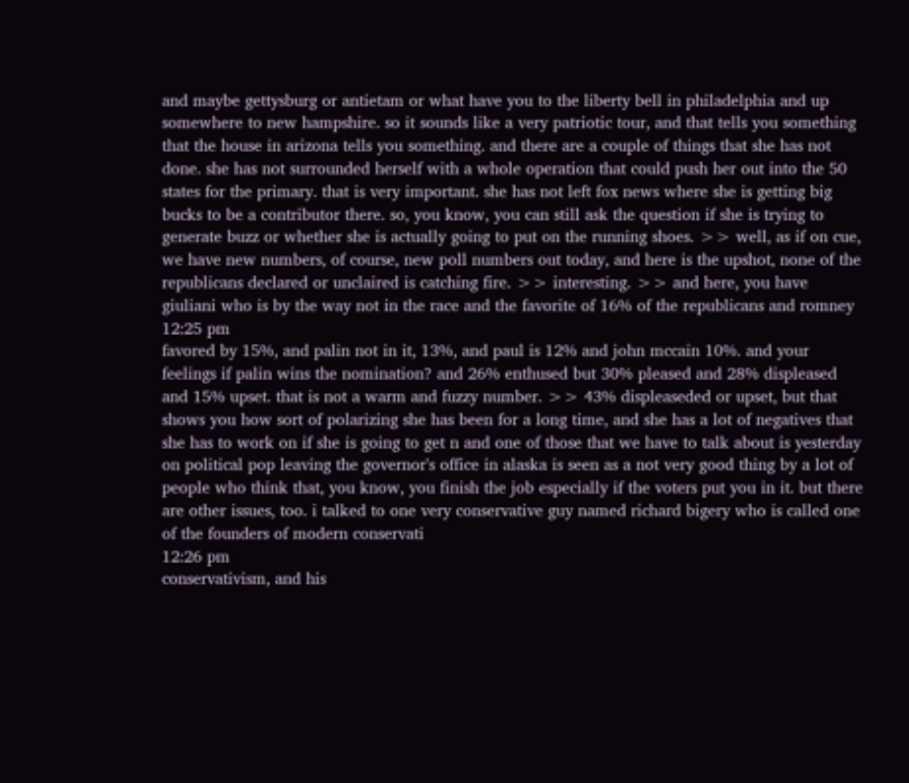and maybe gettysburg or antietam or what have you to the liberty bell in philadelphia and up somewhere to new hampshire. so it sounds like a very patriotic tour, and that tells you something that the house in arizona tells you something. and there are a couple of things that she has not done. she has not surrounded herself with a whole operation that could push her out into the 50 states for the primary. that is very important. she has not left fox news where she is getting big bucks to be a contributor there. so, you know, you can still ask the question if she is trying to generate buzz or whether she is actually going to put on the running shoes. >> well, as if on cue, we have new numbers, of course, new poll numbers out today, and here is the upshot, none of the republicans declared or unclaired is catching fire. >> interesting. >> and here, you have giuliani who is by the way not in the race and the favorite of 16% of the republicans and romney
12:25 pm
favored by 15%, and palin not in it, 13%, and paul is 12% and john mccain 10%. and your feelings if palin wins the nomination? and 26% enthused but 30% pleased and 28% displeased and 15% upset. that is not a warm and fuzzy number. >> 43% displeaseded or upset, but that shows you how sort of polarizing she has been for a long time, and she has a lot of negatives that she has to work on if she is going to get n and one of those that we have to talk about is yesterday on political pop leaving the governor's office in alaska is seen as a not very good thing by a lot of people who think that, you know, you finish the job especially if the voters put you in it. but there are other issues, too. i talked to one very conservative guy named richard bigery who is called one of the founders of modern conservati
12:26 pm
conservativism, and his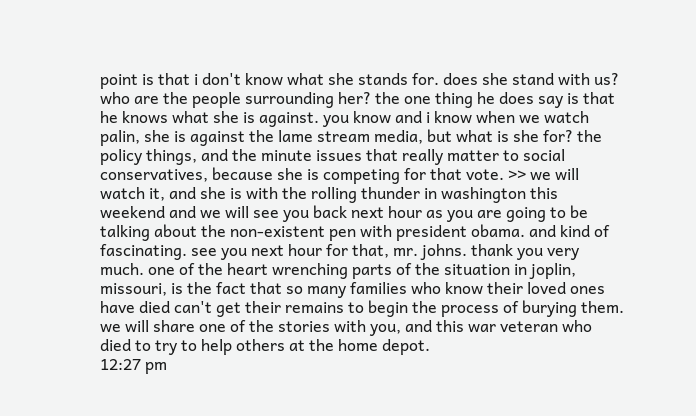point is that i don't know what she stands for. does she stand with us? who are the people surrounding her? the one thing he does say is that he knows what she is against. you know and i know when we watch palin, she is against the lame stream media, but what is she for? the policy things, and the minute issues that really matter to social conservatives, because she is competing for that vote. >> we will watch it, and she is with the rolling thunder in washington this weekend and we will see you back next hour as you are going to be talking about the non-existent pen with president obama. and kind of fascinating. see you next hour for that, mr. johns. thank you very much. one of the heart wrenching parts of the situation in joplin, missouri, is the fact that so many families who know their loved ones have died can't get their remains to begin the process of burying them. we will share one of the stories with you, and this war veteran who died to try to help others at the home depot.
12:27 pm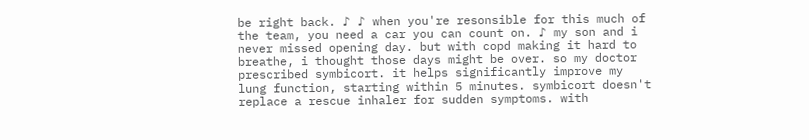be right back. ♪ ♪ when you're resonsible for this much of the team, you need a car you can count on. ♪ my son and i never missed opening day. but with copd making it hard to breathe, i thought those days might be over. so my doctor prescribed symbicort. it helps significantly improve my lung function, starting within 5 minutes. symbicort doesn't replace a rescue inhaler for sudden symptoms. with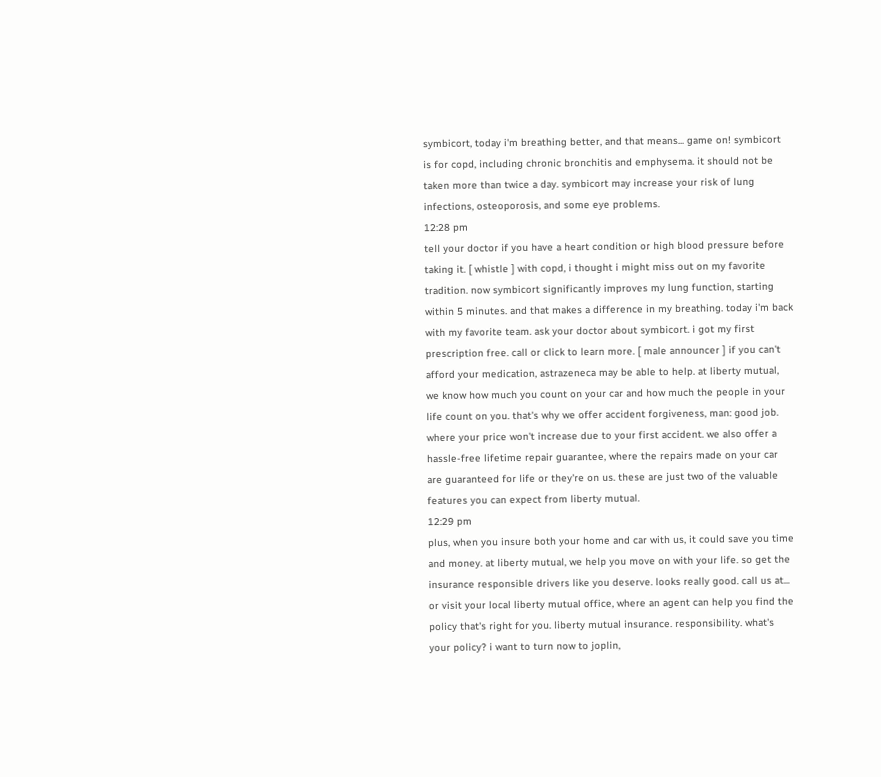symbicort, today i'm breathing better, and that means... game on! symbicort is for copd, including chronic bronchitis and emphysema. it should not be taken more than twice a day. symbicort may increase your risk of lung infections, osteoporosis, and some eye problems.
12:28 pm
tell your doctor if you have a heart condition or high blood pressure before taking it. [ whistle ] with copd, i thought i might miss out on my favorite tradition. now symbicort significantly improves my lung function, starting within 5 minutes. and that makes a difference in my breathing. today i'm back with my favorite team. ask your doctor about symbicort. i got my first prescription free. call or click to learn more. [ male announcer ] if you can't afford your medication, astrazeneca may be able to help. at liberty mutual, we know how much you count on your car and how much the people in your life count on you. that's why we offer accident forgiveness, man: good job. where your price won't increase due to your first accident. we also offer a hassle-free lifetime repair guarantee, where the repairs made on your car are guaranteed for life or they're on us. these are just two of the valuable features you can expect from liberty mutual.
12:29 pm
plus, when you insure both your home and car with us, it could save you time and money. at liberty mutual, we help you move on with your life. so get the insurance responsible drivers like you deserve. looks really good. call us at... or visit your local liberty mutual office, where an agent can help you find the policy that's right for you. liberty mutual insurance. responsibility. what's your policy? i want to turn now to joplin,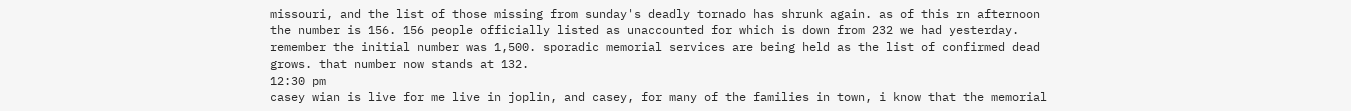missouri, and the list of those missing from sunday's deadly tornado has shrunk again. as of this rn afternoon the number is 156. 156 people officially listed as unaccounted for which is down from 232 we had yesterday. remember the initial number was 1,500. sporadic memorial services are being held as the list of confirmed dead grows. that number now stands at 132.
12:30 pm
casey wian is live for me live in joplin, and casey, for many of the families in town, i know that the memorial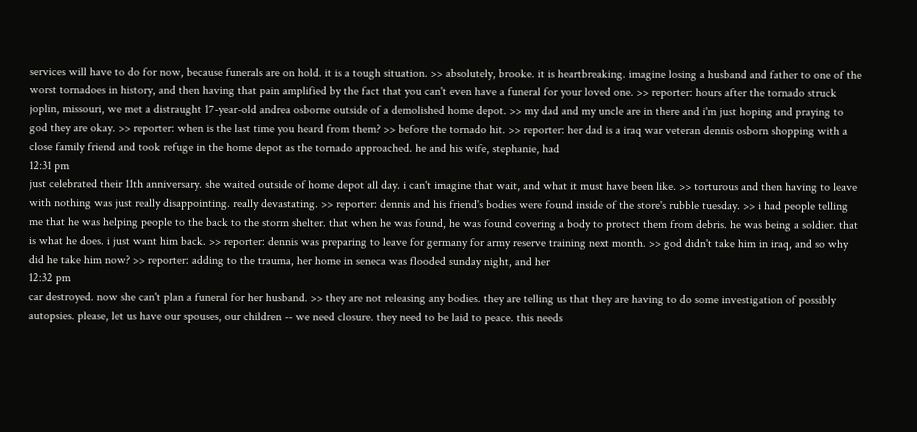services will have to do for now, because funerals are on hold. it is a tough situation. >> absolutely, brooke. it is heartbreaking. imagine losing a husband and father to one of the worst tornadoes in history, and then having that pain amplified by the fact that you can't even have a funeral for your loved one. >> reporter: hours after the tornado struck joplin, missouri, we met a distraught 17-year-old andrea osborne outside of a demolished home depot. >> my dad and my uncle are in there and i'm just hoping and praying to god they are okay. >> reporter: when is the last time you heard from them? >> before the tornado hit. >> reporter: her dad is a iraq war veteran dennis osborn shopping with a close family friend and took refuge in the home depot as the tornado approached. he and his wife, stephanie, had
12:31 pm
just celebrated their 11th anniversary. she waited outside of home depot all day. i can't imagine that wait, and what it must have been like. >> torturous and then having to leave with nothing was just really disappointing. really devastating. >> reporter: dennis and his friend's bodies were found inside of the store's rubble tuesday. >> i had people telling me that he was helping people to the back to the storm shelter. that when he was found, he was found covering a body to protect them from debris. he was being a soldier. that is what he does. i just want him back. >> reporter: dennis was preparing to leave for germany for army reserve training next month. >> god didn't take him in iraq, and so why did he take him now? >> reporter: adding to the trauma, her home in seneca was flooded sunday night, and her
12:32 pm
car destroyed. now she can't plan a funeral for her husband. >> they are not releasing any bodies. they are telling us that they are having to do some investigation of possibly autopsies. please, let us have our spouses, our children -- we need closure. they need to be laid to peace. this needs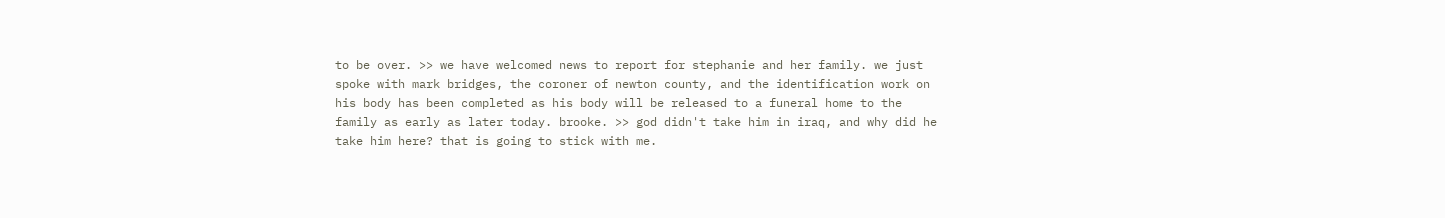to be over. >> we have welcomed news to report for stephanie and her family. we just spoke with mark bridges, the coroner of newton county, and the identification work on his body has been completed as his body will be released to a funeral home to the family as early as later today. brooke. >> god didn't take him in iraq, and why did he take him here? that is going to stick with me.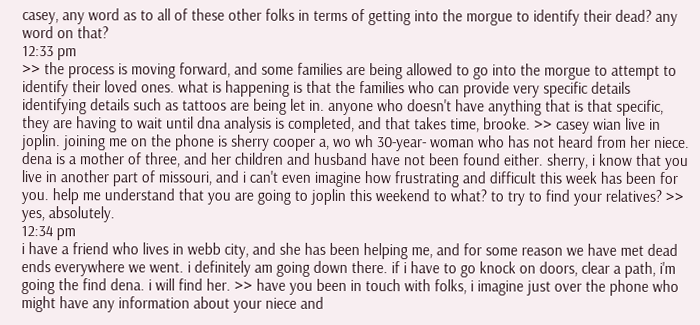casey, any word as to all of these other folks in terms of getting into the morgue to identify their dead? any word on that?
12:33 pm
>> the process is moving forward, and some families are being allowed to go into the morgue to attempt to identify their loved ones. what is happening is that the families who can provide very specific details identifying details such as tattoos are being let in. anyone who doesn't have anything that is that specific, they are having to wait until dna analysis is completed, and that takes time, brooke. >> casey wian live in joplin. joining me on the phone is sherry cooper a, wo wh 30-year- woman who has not heard from her niece. dena is a mother of three, and her children and husband have not been found either. sherry, i know that you live in another part of missouri, and i can't even imagine how frustrating and difficult this week has been for you. help me understand that you are going to joplin this weekend to what? to try to find your relatives? >> yes, absolutely.
12:34 pm
i have a friend who lives in webb city, and she has been helping me, and for some reason we have met dead ends everywhere we went. i definitely am going down there. if i have to go knock on doors, clear a path, i'm going the find dena. i will find her. >> have you been in touch with folks, i imagine just over the phone who might have any information about your niece and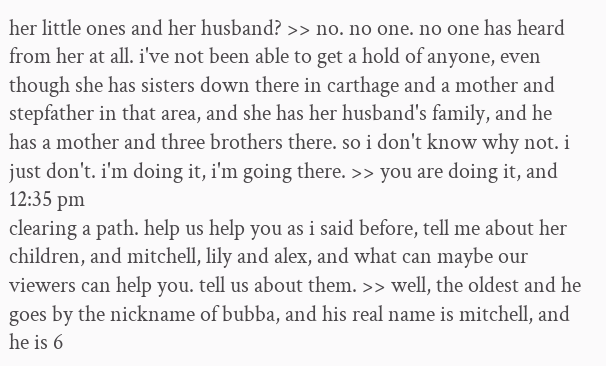her little ones and her husband? >> no. no one. no one has heard from her at all. i've not been able to get a hold of anyone, even though she has sisters down there in carthage and a mother and stepfather in that area, and she has her husband's family, and he has a mother and three brothers there. so i don't know why not. i just don't. i'm doing it, i'm going there. >> you are doing it, and
12:35 pm
clearing a path. help us help you as i said before, tell me about her children, and mitchell, lily and alex, and what can maybe our viewers can help you. tell us about them. >> well, the oldest and he goes by the nickname of bubba, and his real name is mitchell, and he is 6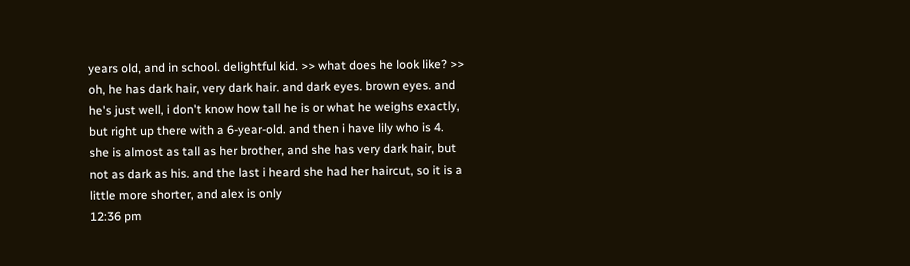years old, and in school. delightful kid. >> what does he look like? >> oh, he has dark hair, very dark hair. and dark eyes. brown eyes. and he's just well, i don't know how tall he is or what he weighs exactly, but right up there with a 6-year-old. and then i have lily who is 4. she is almost as tall as her brother, and she has very dark hair, but not as dark as his. and the last i heard she had her haircut, so it is a little more shorter, and alex is only
12:36 pm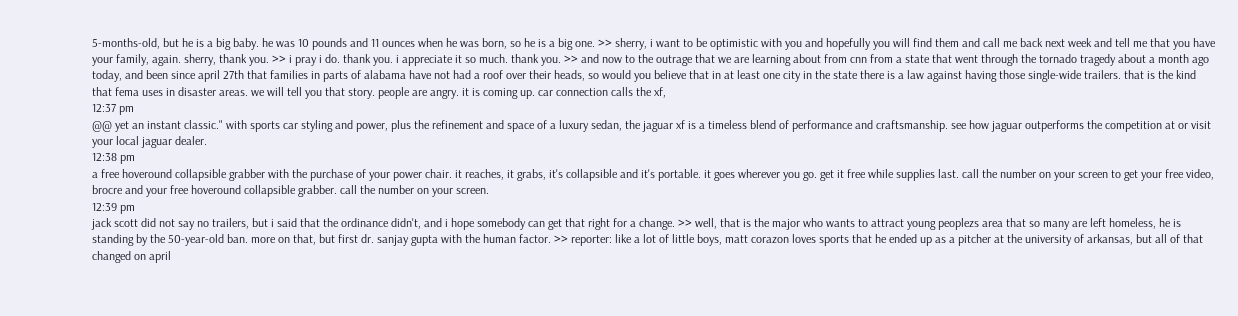5-months-old, but he is a big baby. he was 10 pounds and 11 ounces when he was born, so he is a big one. >> sherry, i want to be optimistic with you and hopefully you will find them and call me back next week and tell me that you have your family, again. sherry, thank you. >> i pray i do. thank you. i appreciate it so much. thank you. >> and now to the outrage that we are learning about from cnn from a state that went through the tornado tragedy about a month ago today, and been since april 27th that families in parts of alabama have not had a roof over their heads, so would you believe that in at least one city in the state there is a law against having those single-wide trailers. that is the kind that fema uses in disaster areas. we will tell you that story. people are angry. it is coming up. car connection calls the xf,
12:37 pm
@@ yet an instant classic." with sports car styling and power, plus the refinement and space of a luxury sedan, the jaguar xf is a timeless blend of performance and craftsmanship. see how jaguar outperforms the competition at or visit your local jaguar dealer.
12:38 pm
a free hoveround collapsible grabber with the purchase of your power chair. it reaches, it grabs, it's collapsible and it's portable. it goes wherever you go. get it free while supplies last. call the number on your screen to get your free video, brocre and your free hoveround collapsible grabber. call the number on your screen.
12:39 pm
jack scott did not say no trailers, but i said that the ordinance didn't, and i hope somebody can get that right for a change. >> well, that is the major who wants to attract young peoplezs area that so many are left homeless, he is standing by the 50-year-old ban. more on that, but first dr. sanjay gupta with the human factor. >> reporter: like a lot of little boys, matt corazon loves sports that he ended up as a pitcher at the university of arkansas, but all of that changed on april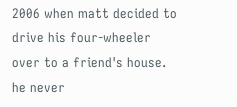2006 when matt decided to drive his four-wheeler over to a friend's house. he never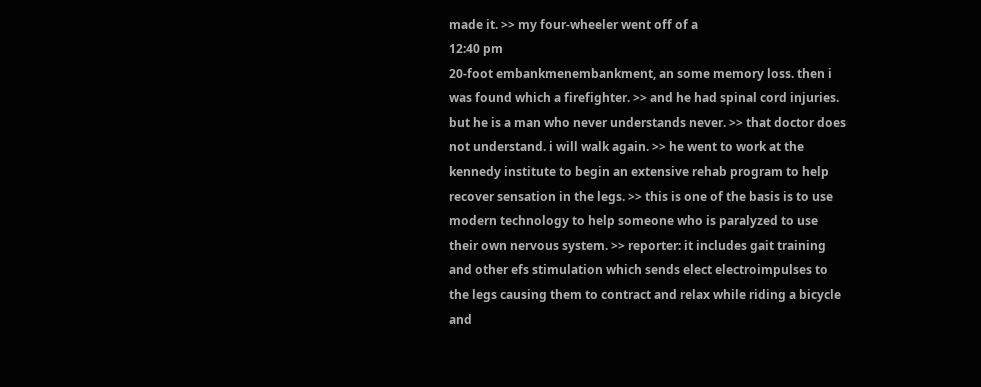made it. >> my four-wheeler went off of a
12:40 pm
20-foot embankmenembankment, an some memory loss. then i was found which a firefighter. >> and he had spinal cord injuries. but he is a man who never understands never. >> that doctor does not understand. i will walk again. >> he went to work at the kennedy institute to begin an extensive rehab program to help recover sensation in the legs. >> this is one of the basis is to use modern technology to help someone who is paralyzed to use their own nervous system. >> reporter: it includes gait training and other efs stimulation which sends elect electroimpulses to the legs causing them to contract and relax while riding a bicycle and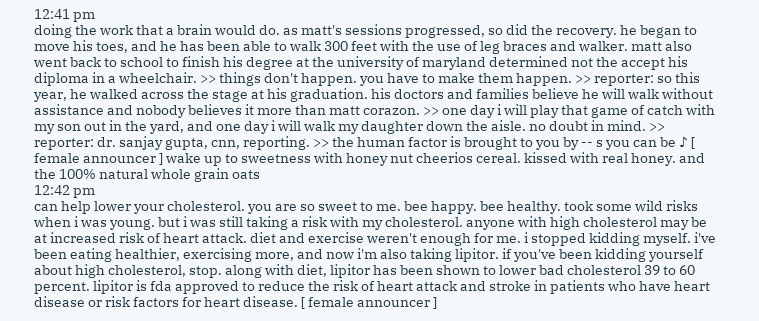12:41 pm
doing the work that a brain would do. as matt's sessions progressed, so did the recovery. he began to move his toes, and he has been able to walk 300 feet with the use of leg braces and walker. matt also went back to school to finish his degree at the university of maryland determined not the accept his diploma in a wheelchair. >> things don't happen. you have to make them happen. >> reporter: so this year, he walked across the stage at his graduation. his doctors and families believe he will walk without assistance and nobody believes it more than matt corazon. >> one day i will play that game of catch with my son out in the yard, and one day i will walk my daughter down the aisle. no doubt in mind. >> reporter: dr. sanjay gupta, cnn, reporting. >> the human factor is brought to you by -- s you can be ♪ [ female announcer ] wake up to sweetness with honey nut cheerios cereal. kissed with real honey. and the 100% natural whole grain oats
12:42 pm
can help lower your cholesterol. you are so sweet to me. bee happy. bee healthy. took some wild risks when i was young. but i was still taking a risk with my cholesterol. anyone with high cholesterol may be at increased risk of heart attack. diet and exercise weren't enough for me. i stopped kidding myself. i've been eating healthier, exercising more, and now i'm also taking lipitor. if you've been kidding yourself about high cholesterol, stop. along with diet, lipitor has been shown to lower bad cholesterol 39 to 60 percent. lipitor is fda approved to reduce the risk of heart attack and stroke in patients who have heart disease or risk factors for heart disease. [ female announcer ]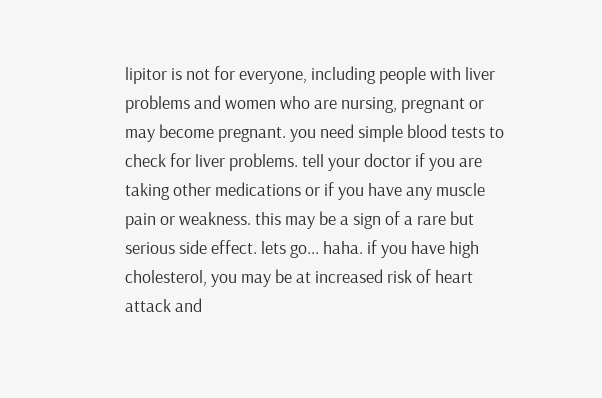lipitor is not for everyone, including people with liver problems and women who are nursing, pregnant or may become pregnant. you need simple blood tests to check for liver problems. tell your doctor if you are taking other medications or if you have any muscle pain or weakness. this may be a sign of a rare but serious side effect. lets go... haha. if you have high cholesterol, you may be at increased risk of heart attack and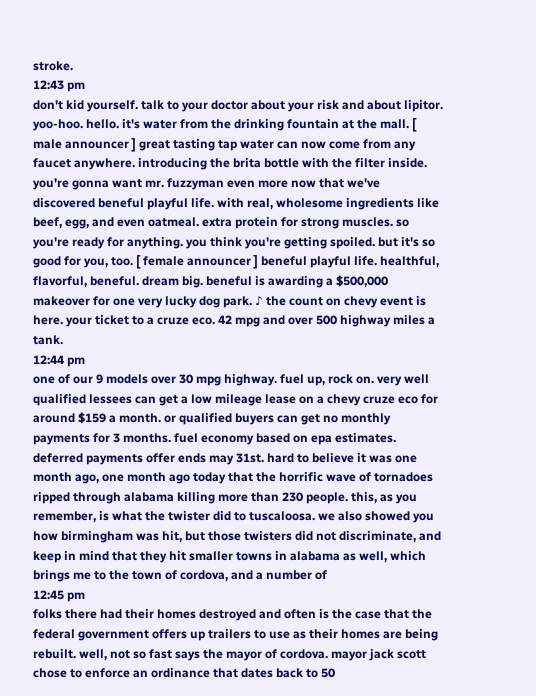stroke.
12:43 pm
don't kid yourself. talk to your doctor about your risk and about lipitor. yoo-hoo. hello. it's water from the drinking fountain at the mall. [ male announcer ] great tasting tap water can now come from any faucet anywhere. introducing the brita bottle with the filter inside. you're gonna want mr. fuzzyman even more now that we've discovered beneful playful life. with real, wholesome ingredients like beef, egg, and even oatmeal. extra protein for strong muscles. so you're ready for anything. you think you're getting spoiled. but it's so good for you, too. [ female announcer ] beneful playful life. healthful, flavorful, beneful. dream big. beneful is awarding a $500,000 makeover for one very lucky dog park. ♪ the count on chevy event is here. your ticket to a cruze eco. 42 mpg and over 500 highway miles a tank.
12:44 pm
one of our 9 models over 30 mpg highway. fuel up, rock on. very well qualified lessees can get a low mileage lease on a chevy cruze eco for around $159 a month. or qualified buyers can get no monthly payments for 3 months. fuel economy based on epa estimates. deferred payments offer ends may 31st. hard to believe it was one month ago, one month ago today that the horrific wave of tornadoes ripped through alabama killing more than 230 people. this, as you remember, is what the twister did to tuscaloosa. we also showed you how birmingham was hit, but those twisters did not discriminate, and keep in mind that they hit smaller towns in alabama as well, which brings me to the town of cordova, and a number of
12:45 pm
folks there had their homes destroyed and often is the case that the federal government offers up trailers to use as their homes are being rebuilt. well, not so fast says the mayor of cordova. mayor jack scott chose to enforce an ordinance that dates back to 50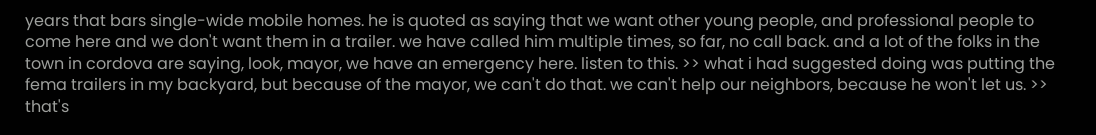years that bars single-wide mobile homes. he is quoted as saying that we want other young people, and professional people to come here and we don't want them in a trailer. we have called him multiple times, so far, no call back. and a lot of the folks in the town in cordova are saying, look, mayor, we have an emergency here. listen to this. >> what i had suggested doing was putting the fema trailers in my backyard, but because of the mayor, we can't do that. we can't help our neighbors, because he won't let us. >> that's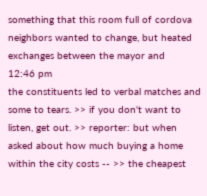something that this room full of cordova neighbors wanted to change, but heated exchanges between the mayor and
12:46 pm
the constituents led to verbal matches and some to tears. >> if you don't want to listen, get out. >> reporter: but when asked about how much buying a home within the city costs -- >> the cheapest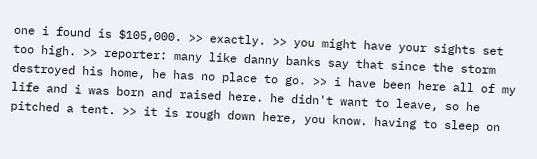one i found is $105,000. >> exactly. >> you might have your sights set too high. >> reporter: many like danny banks say that since the storm destroyed his home, he has no place to go. >> i have been here all of my life and i was born and raised here. he didn't want to leave, so he pitched a tent. >> it is rough down here, you know. having to sleep on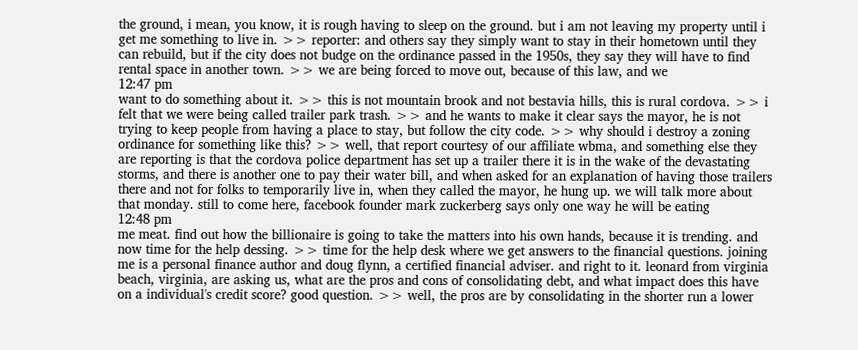the ground, i mean, you know, it is rough having to sleep on the ground. but i am not leaving my property until i get me something to live in. >> reporter: and others say they simply want to stay in their hometown until they can rebuild, but if the city does not budge on the ordinance passed in the 1950s, they say they will have to find rental space in another town. >> we are being forced to move out, because of this law, and we
12:47 pm
want to do something about it. >> this is not mountain brook and not bestavia hills, this is rural cordova. >> i felt that we were being called trailer park trash. >> and he wants to make it clear says the mayor, he is not trying to keep people from having a place to stay, but follow the city code. >> why should i destroy a zoning ordinance for something like this? >> well, that report courtesy of our affiliate wbma, and something else they are reporting is that the cordova police department has set up a trailer there it is in the wake of the devastating storms, and there is another one to pay their water bill, and when asked for an explanation of having those trailers there and not for folks to temporarily live in, when they called the mayor, he hung up. we will talk more about that monday. still to come here, facebook founder mark zuckerberg says only one way he will be eating
12:48 pm
me meat. find out how the billionaire is going to take the matters into his own hands, because it is trending. and now time for the help dessing. >> time for the help desk where we get answers to the financial questions. joining me is a personal finance author and doug flynn, a certified financial adviser. and right to it. leonard from virginia beach, virginia, are asking us, what are the pros and cons of consolidating debt, and what impact does this have on a individual's credit score? good question. >> well, the pros are by consolidating in the shorter run a lower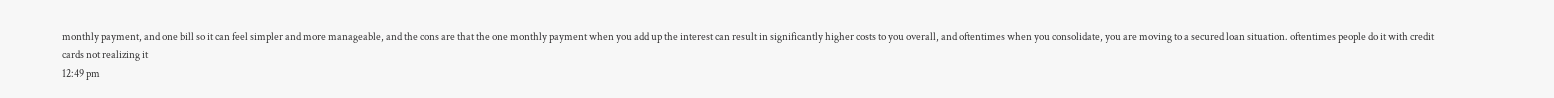monthly payment, and one bill so it can feel simpler and more manageable, and the cons are that the one monthly payment when you add up the interest can result in significantly higher costs to you overall, and oftentimes when you consolidate, you are moving to a secured loan situation. oftentimes people do it with credit cards not realizing it
12:49 pm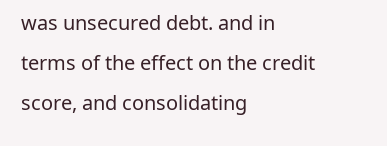was unsecured debt. and in terms of the effect on the credit score, and consolidating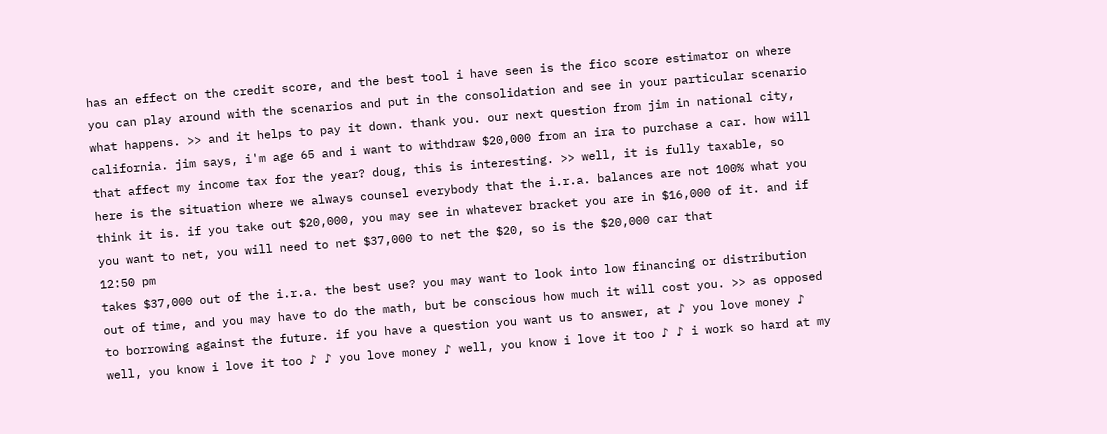has an effect on the credit score, and the best tool i have seen is the fico score estimator on where you can play around with the scenarios and put in the consolidation and see in your particular scenario what happens. >> and it helps to pay it down. thank you. our next question from jim in national city, california. jim says, i'm age 65 and i want to withdraw $20,000 from an ira to purchase a car. how will that affect my income tax for the year? doug, this is interesting. >> well, it is fully taxable, so here is the situation where we always counsel everybody that the i.r.a. balances are not 100% what you think it is. if you take out $20,000, you may see in whatever bracket you are in $16,000 of it. and if you want to net, you will need to net $37,000 to net the $20, so is the $20,000 car that
12:50 pm
takes $37,000 out of the i.r.a. the best use? you may want to look into low financing or distribution out of time, and you may have to do the math, but be conscious how much it will cost you. >> as opposed to borrowing against the future. if you have a question you want us to answer, at ♪ you love money ♪ well, you know i love it too ♪ ♪ you love money ♪ well, you know i love it too ♪ ♪ i work so hard at my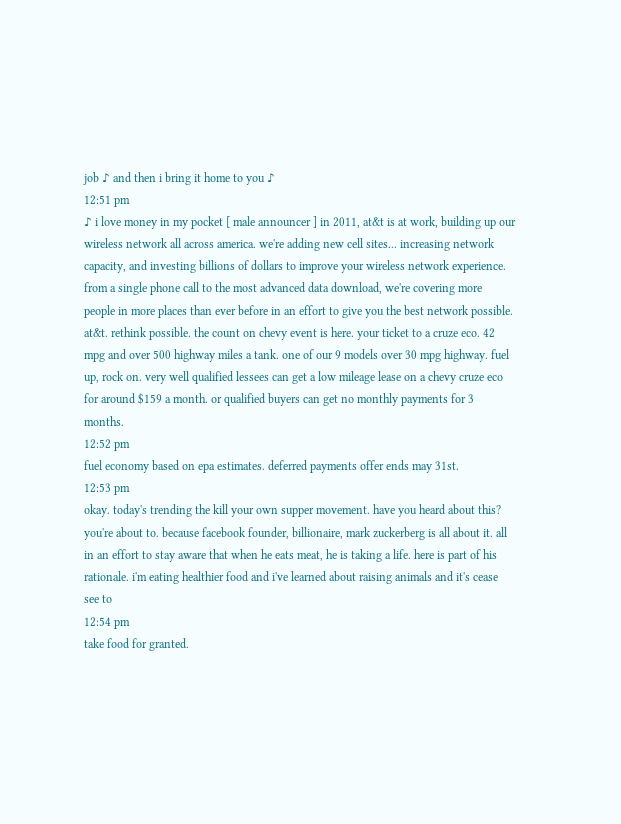job ♪ and then i bring it home to you ♪
12:51 pm
♪ i love money in my pocket [ male announcer ] in 2011, at&t is at work, building up our wireless network all across america. we're adding new cell sites... increasing network capacity, and investing billions of dollars to improve your wireless network experience. from a single phone call to the most advanced data download, we're covering more people in more places than ever before in an effort to give you the best network possible. at&t. rethink possible. the count on chevy event is here. your ticket to a cruze eco. 42 mpg and over 500 highway miles a tank. one of our 9 models over 30 mpg highway. fuel up, rock on. very well qualified lessees can get a low mileage lease on a chevy cruze eco for around $159 a month. or qualified buyers can get no monthly payments for 3 months.
12:52 pm
fuel economy based on epa estimates. deferred payments offer ends may 31st.
12:53 pm
okay. today's trending the kill your own supper movement. have you heard about this? you're about to. because facebook founder, billionaire, mark zuckerberg is all about it. all in an effort to stay aware that when he eats meat, he is taking a life. here is part of his rationale. i'm eating healthier food and i've learned about raising animals and it's cease see to
12:54 pm
take food for granted.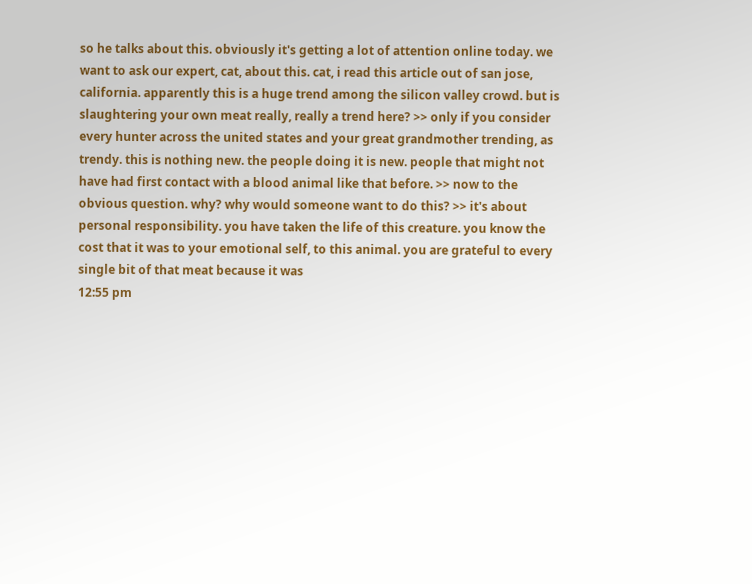so he talks about this. obviously it's getting a lot of attention online today. we want to ask our expert, cat, about this. cat, i read this article out of san jose, california. apparently this is a huge trend among the silicon valley crowd. but is slaughtering your own meat really, really a trend here? >> only if you consider every hunter across the united states and your great grandmother trending, as trendy. this is nothing new. the people doing it is new. people that might not have had first contact with a blood animal like that before. >> now to the obvious question. why? why would someone want to do this? >> it's about personal responsibility. you have taken the life of this creature. you know the cost that it was to your emotional self, to this animal. you are grateful to every single bit of that meat because it was
12:55 pm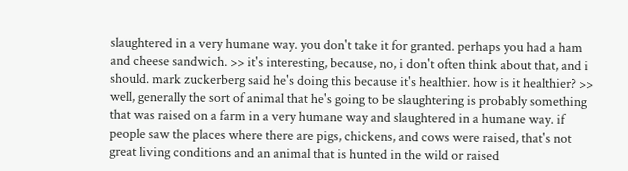slaughtered in a very humane way. you don't take it for granted. perhaps you had a ham and cheese sandwich. >> it's interesting, because, no, i don't often think about that, and i should. mark zuckerberg said he's doing this because it's healthier. how is it healthier? >> well, generally the sort of animal that he's going to be slaughtering is probably something that was raised on a farm in a very humane way and slaughtered in a humane way. if people saw the places where there are pigs, chickens, and cows were raised, that's not great living conditions and an animal that is hunted in the wild or raised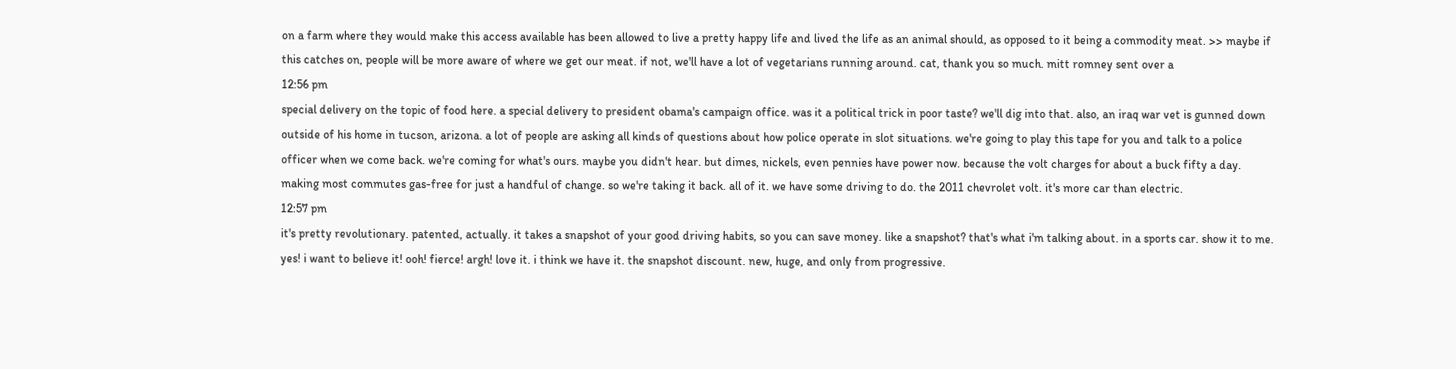on a farm where they would make this access available has been allowed to live a pretty happy life and lived the life as an animal should, as opposed to it being a commodity meat. >> maybe if this catches on, people will be more aware of where we get our meat. if not, we'll have a lot of vegetarians running around. cat, thank you so much. mitt romney sent over a
12:56 pm
special delivery on the topic of food here. a special delivery to president obama's campaign office. was it a political trick in poor taste? we'll dig into that. also, an iraq war vet is gunned down outside of his home in tucson, arizona. a lot of people are asking all kinds of questions about how police operate in slot situations. we're going to play this tape for you and talk to a police officer when we come back. we're coming for what's ours. maybe you didn't hear. but dimes, nickels, even pennies have power now. because the volt charges for about a buck fifty a day. making most commutes gas-free for just a handful of change. so we're taking it back. all of it. we have some driving to do. the 2011 chevrolet volt. it's more car than electric.
12:57 pm
it's pretty revolutionary. patented, actually. it takes a snapshot of your good driving habits, so you can save money. like a snapshot? that's what i'm talking about. in a sports car. show it to me. yes! i want to believe it! ooh! fierce! argh! love it. i think we have it. the snapshot discount. new, huge, and only from progressive.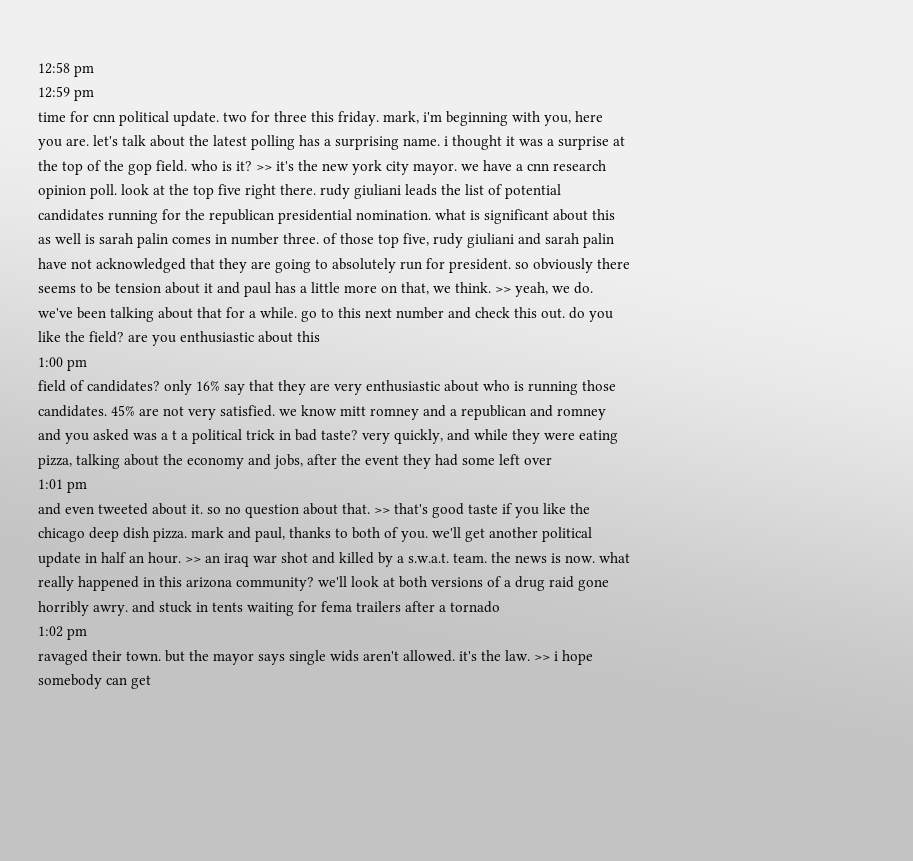12:58 pm
12:59 pm
time for cnn political update. two for three this friday. mark, i'm beginning with you, here you are. let's talk about the latest polling has a surprising name. i thought it was a surprise at the top of the gop field. who is it? >> it's the new york city mayor. we have a cnn research opinion poll. look at the top five right there. rudy giuliani leads the list of potential candidates running for the republican presidential nomination. what is significant about this as well is sarah palin comes in number three. of those top five, rudy giuliani and sarah palin have not acknowledged that they are going to absolutely run for president. so obviously there seems to be tension about it and paul has a little more on that, we think. >> yeah, we do. we've been talking about that for a while. go to this next number and check this out. do you like the field? are you enthusiastic about this
1:00 pm
field of candidates? only 16% say that they are very enthusiastic about who is running those candidates. 45% are not very satisfied. we know mitt romney and a republican and romney and you asked was a t a political trick in bad taste? very quickly, and while they were eating pizza, talking about the economy and jobs, after the event they had some left over
1:01 pm
and even tweeted about it. so no question about that. >> that's good taste if you like the chicago deep dish pizza. mark and paul, thanks to both of you. we'll get another political update in half an hour. >> an iraq war shot and killed by a s.w.a.t. team. the news is now. what really happened in this arizona community? we'll look at both versions of a drug raid gone horribly awry. and stuck in tents waiting for fema trailers after a tornado
1:02 pm
ravaged their town. but the mayor says single wids aren't allowed. it's the law. >> i hope somebody can get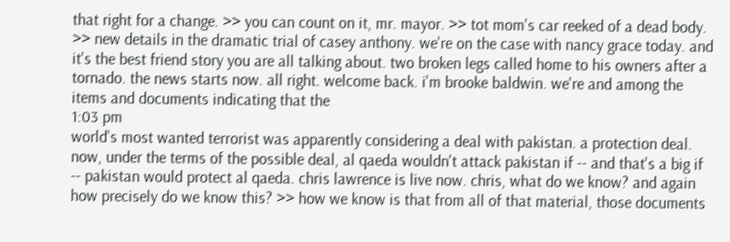that right for a change. >> you can count on it, mr. mayor. >> tot mom's car reeked of a dead body. >> new details in the dramatic trial of casey anthony. we're on the case with nancy grace today. and it's the best friend story you are all talking about. two broken legs called home to his owners after a tornado. the news starts now. all right. welcome back. i'm brooke baldwin. we're and among the items and documents indicating that the
1:03 pm
world's most wanted terrorist was apparently considering a deal with pakistan. a protection deal. now, under the terms of the possible deal, al qaeda wouldn't attack pakistan if -- and that's a big if -- pakistan would protect al qaeda. chris lawrence is live now. chris, what do we know? and again how precisely do we know this? >> how we know is that from all of that material, those documents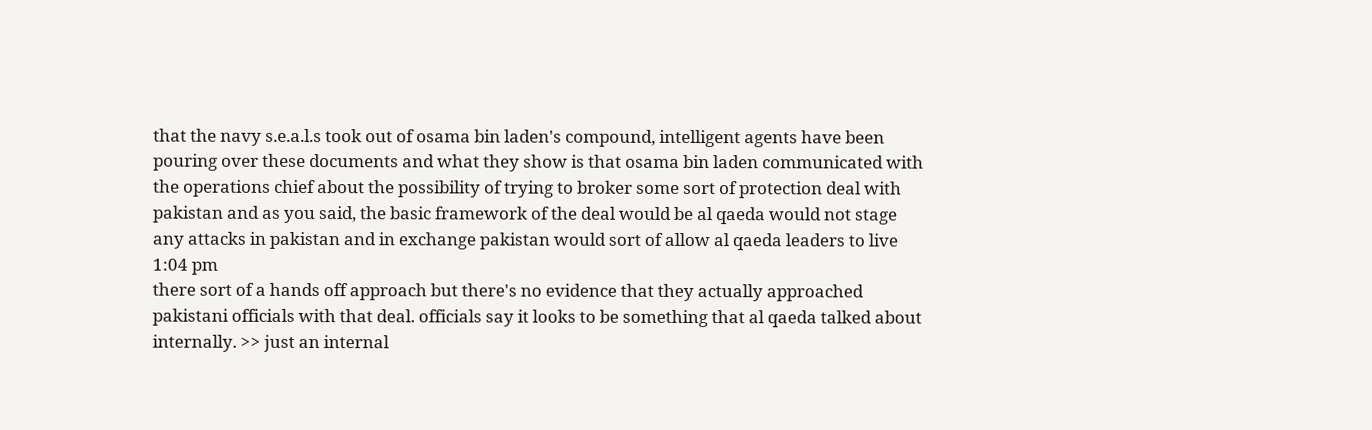that the navy s.e.a.l.s took out of osama bin laden's compound, intelligent agents have been pouring over these documents and what they show is that osama bin laden communicated with the operations chief about the possibility of trying to broker some sort of protection deal with pakistan and as you said, the basic framework of the deal would be al qaeda would not stage any attacks in pakistan and in exchange pakistan would sort of allow al qaeda leaders to live
1:04 pm
there sort of a hands off approach but there's no evidence that they actually approached pakistani officials with that deal. officials say it looks to be something that al qaeda talked about internally. >> just an internal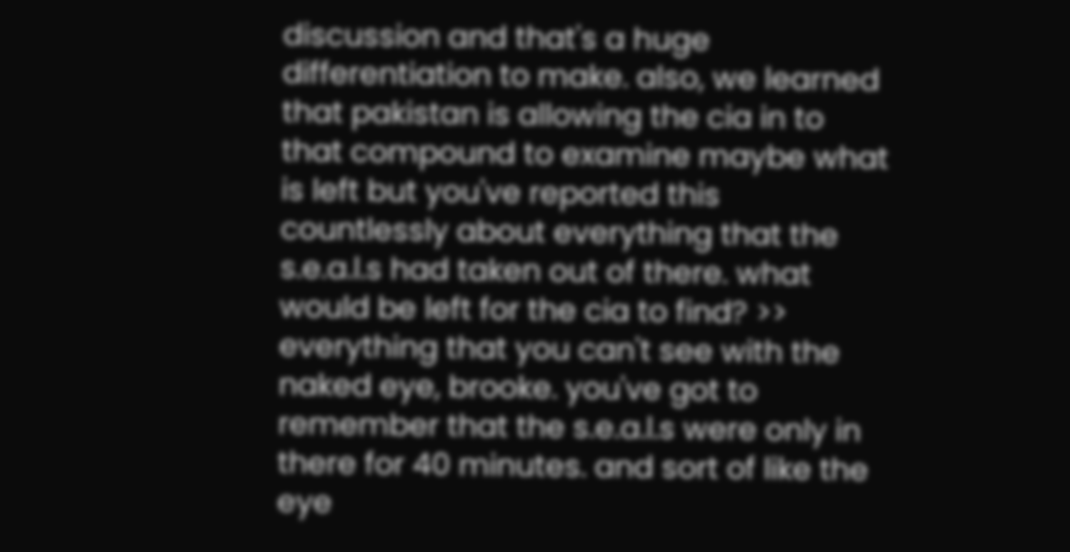discussion and that's a huge differentiation to make. also, we learned that pakistan is allowing the cia in to that compound to examine maybe what is left but you've reported this countlessly about everything that the s.e.a.l.s had taken out of there. what would be left for the cia to find? >> everything that you can't see with the naked eye, brooke. you've got to remember that the s.e.a.l.s were only in there for 40 minutes. and sort of like the eye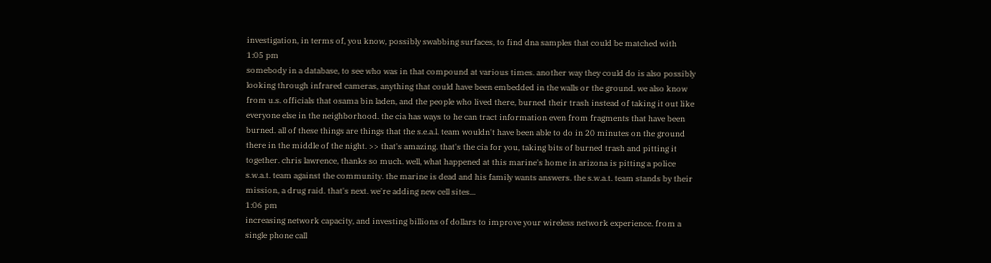investigation, in terms of, you know, possibly swabbing surfaces, to find dna samples that could be matched with
1:05 pm
somebody in a database, to see who was in that compound at various times. another way they could do is also possibly looking through infrared cameras, anything that could have been embedded in the walls or the ground. we also know from u.s. officials that osama bin laden, and the people who lived there, burned their trash instead of taking it out like everyone else in the neighborhood. the cia has ways to he can tract information even from fragments that have been burned. all of these things are things that the s.e.a.l. team wouldn't have been able to do in 20 minutes on the ground there in the middle of the night. >> that's amazing. that's the cia for you, taking bits of burned trash and pitting it together. chris lawrence, thanks so much. well, what happened at this marine's home in arizona is pitting a police s.w.a.t. team against the community. the marine is dead and his family wants answers. the s.w.a.t. team stands by their mission, a drug raid. that's next. we're adding new cell sites...
1:06 pm
increasing network capacity, and investing billions of dollars to improve your wireless network experience. from a single phone call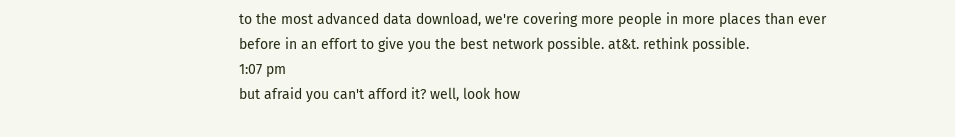to the most advanced data download, we're covering more people in more places than ever before in an effort to give you the best network possible. at&t. rethink possible.
1:07 pm
but afraid you can't afford it? well, look how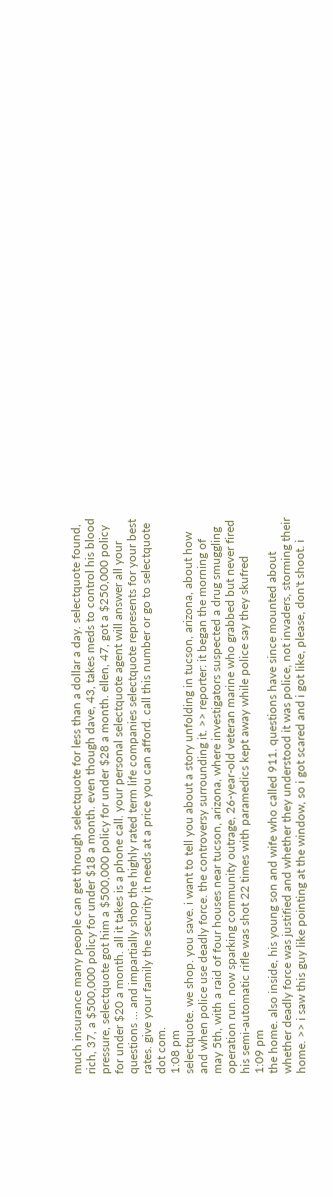much insurance many people can get through selectquote for less than a dollar a day. selectquote found, rich, 37, a $500,000 policy for under $18 a month. even though dave, 43, takes meds to control his blood pressure, selectquote got him a $500,000 policy for under $28 a month. ellen, 47, got a $250,000 policy for under $20 a month. all it takes is a phone call. your personal selectquote agent will answer all your questions ... and impartially shop the highly rated term life companies selectquote represents for your best rates. give your family the security it needs at a price you can afford. call this number or go to selectquote dot com.
1:08 pm
selectquote. we shop. you save. i want to tell you about a story unfolding in tucson, arizona, about how and when police use deadly force. the controversy surrounding it. >> reporter: it began the morning of may 5th, with a raid of four houses near tucson, arizona, where investigators suspected a drug smuggling operation run. now sparking community outrage, 26-year-old veteran marine who grabbed but never fired his semi-automatic rifle was shot 22 times with paramedics kept away while police say they skufred
1:09 pm
the home. also inside, his young son and wife who called 911. questions have since mounted about whether deadly force was justified and whether they understood it was police, not invaders, storming their home. >> i saw this guy like pointing at the window, so i got scared and i got like, please, don't shoot. i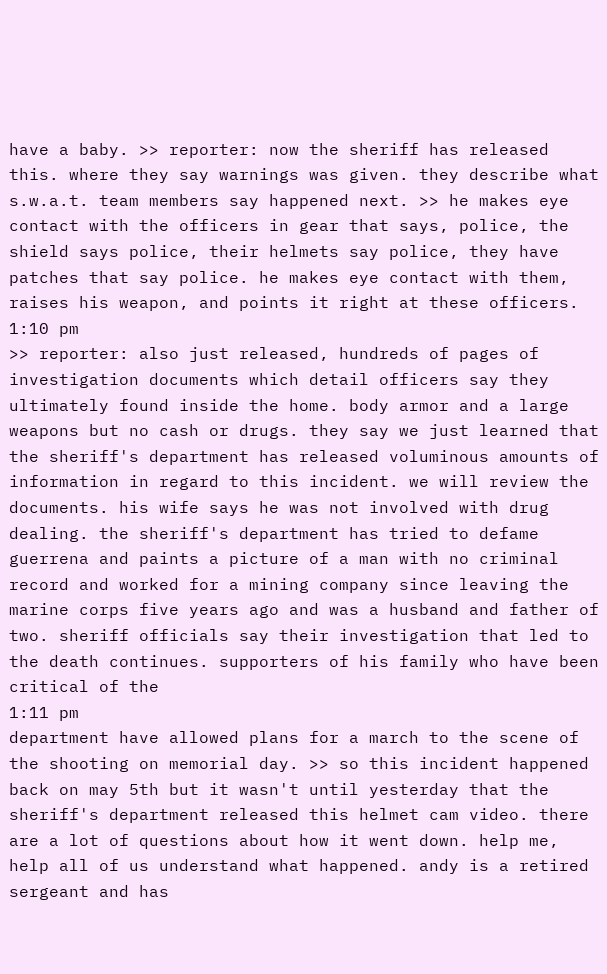have a baby. >> reporter: now the sheriff has released this. where they say warnings was given. they describe what s.w.a.t. team members say happened next. >> he makes eye contact with the officers in gear that says, police, the shield says police, their helmets say police, they have patches that say police. he makes eye contact with them, raises his weapon, and points it right at these officers.
1:10 pm
>> reporter: also just released, hundreds of pages of investigation documents which detail officers say they ultimately found inside the home. body armor and a large weapons but no cash or drugs. they say we just learned that the sheriff's department has released voluminous amounts of information in regard to this incident. we will review the documents. his wife says he was not involved with drug dealing. the sheriff's department has tried to defame guerrena and paints a picture of a man with no criminal record and worked for a mining company since leaving the marine corps five years ago and was a husband and father of two. sheriff officials say their investigation that led to the death continues. supporters of his family who have been critical of the
1:11 pm
department have allowed plans for a march to the scene of the shooting on memorial day. >> so this incident happened back on may 5th but it wasn't until yesterday that the sheriff's department released this helmet cam video. there are a lot of questions about how it went down. help me, help all of us understand what happened. andy is a retired sergeant and has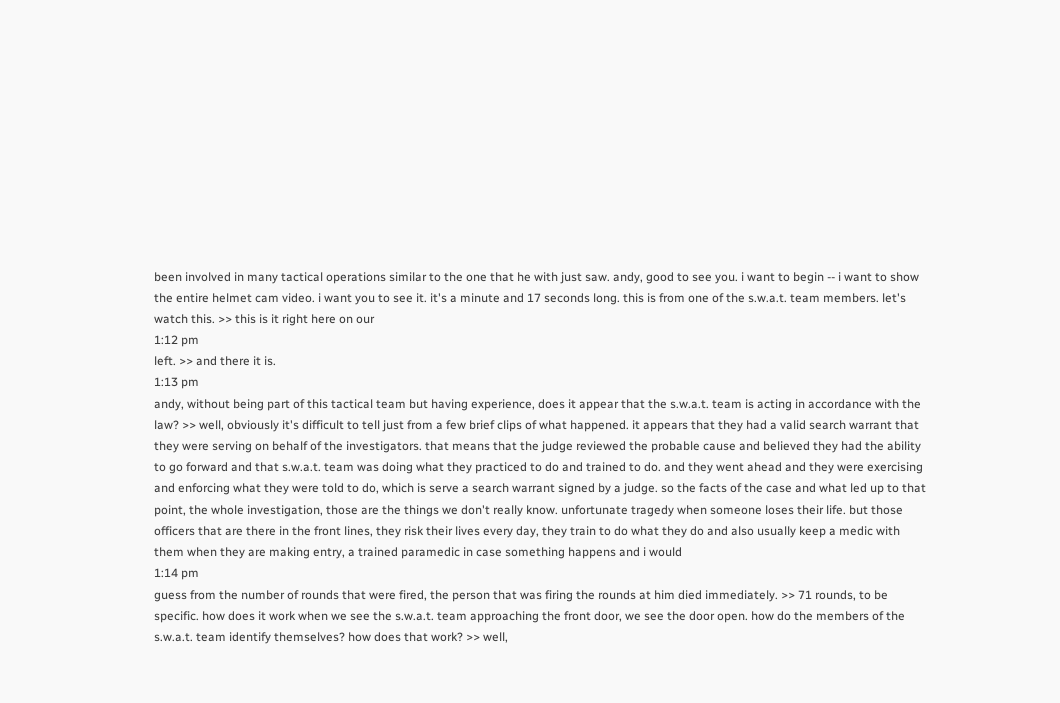been involved in many tactical operations similar to the one that he with just saw. andy, good to see you. i want to begin -- i want to show the entire helmet cam video. i want you to see it. it's a minute and 17 seconds long. this is from one of the s.w.a.t. team members. let's watch this. >> this is it right here on our
1:12 pm
left. >> and there it is.
1:13 pm
andy, without being part of this tactical team but having experience, does it appear that the s.w.a.t. team is acting in accordance with the law? >> well, obviously it's difficult to tell just from a few brief clips of what happened. it appears that they had a valid search warrant that they were serving on behalf of the investigators. that means that the judge reviewed the probable cause and believed they had the ability to go forward and that s.w.a.t. team was doing what they practiced to do and trained to do. and they went ahead and they were exercising and enforcing what they were told to do, which is serve a search warrant signed by a judge. so the facts of the case and what led up to that point, the whole investigation, those are the things we don't really know. unfortunate tragedy when someone loses their life. but those officers that are there in the front lines, they risk their lives every day, they train to do what they do and also usually keep a medic with them when they are making entry, a trained paramedic in case something happens and i would
1:14 pm
guess from the number of rounds that were fired, the person that was firing the rounds at him died immediately. >> 71 rounds, to be specific. how does it work when we see the s.w.a.t. team approaching the front door, we see the door open. how do the members of the s.w.a.t. team identify themselves? how does that work? >> well,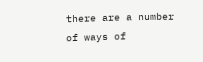there are a number of ways of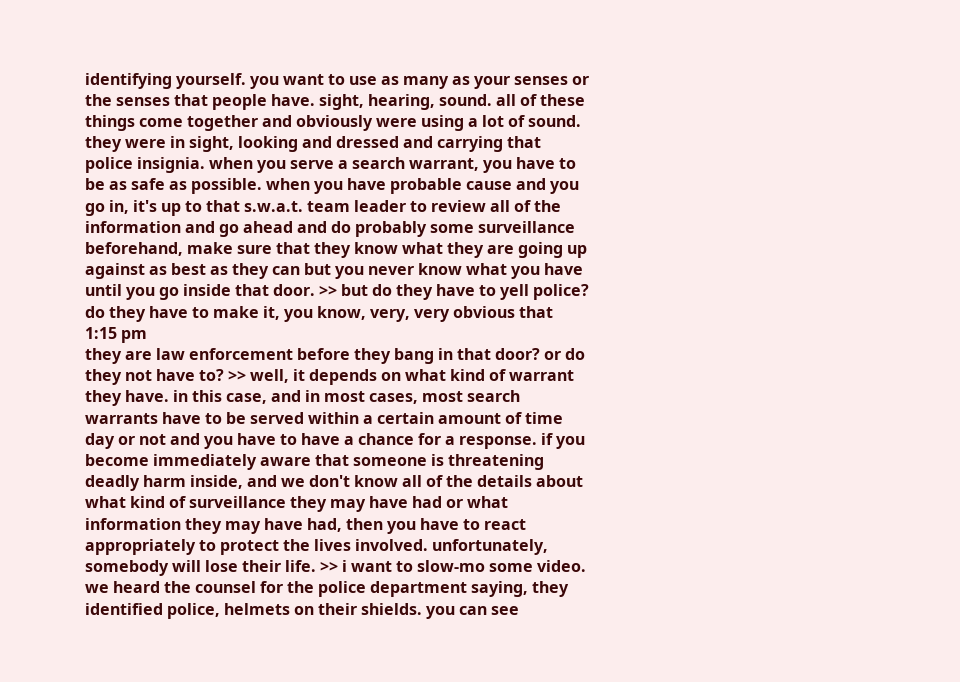identifying yourself. you want to use as many as your senses or the senses that people have. sight, hearing, sound. all of these things come together and obviously were using a lot of sound. they were in sight, looking and dressed and carrying that police insignia. when you serve a search warrant, you have to be as safe as possible. when you have probable cause and you go in, it's up to that s.w.a.t. team leader to review all of the information and go ahead and do probably some surveillance beforehand, make sure that they know what they are going up against as best as they can but you never know what you have until you go inside that door. >> but do they have to yell police? do they have to make it, you know, very, very obvious that
1:15 pm
they are law enforcement before they bang in that door? or do they not have to? >> well, it depends on what kind of warrant they have. in this case, and in most cases, most search warrants have to be served within a certain amount of time day or not and you have to have a chance for a response. if you become immediately aware that someone is threatening deadly harm inside, and we don't know all of the details about what kind of surveillance they may have had or what information they may have had, then you have to react appropriately to protect the lives involved. unfortunately, somebody will lose their life. >> i want to slow-mo some video. we heard the counsel for the police department saying, they identified police, helmets on their shields. you can see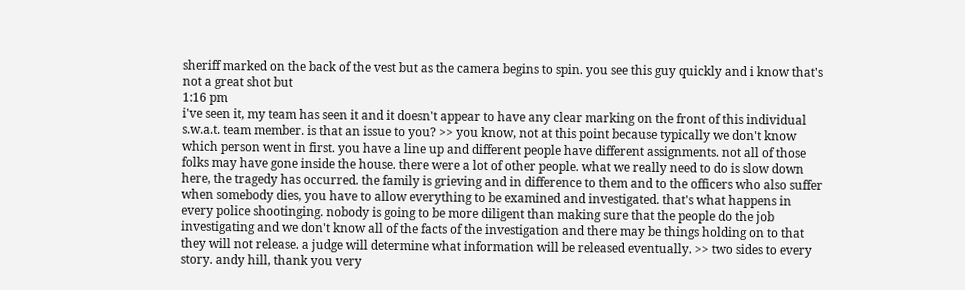sheriff marked on the back of the vest but as the camera begins to spin. you see this guy quickly and i know that's not a great shot but
1:16 pm
i've seen it, my team has seen it and it doesn't appear to have any clear marking on the front of this individual s.w.a.t. team member. is that an issue to you? >> you know, not at this point because typically we don't know which person went in first. you have a line up and different people have different assignments. not all of those folks may have gone inside the house. there were a lot of other people. what we really need to do is slow down here, the tragedy has occurred. the family is grieving and in difference to them and to the officers who also suffer when somebody dies, you have to allow everything to be examined and investigated. that's what happens in every police shootinging. nobody is going to be more diligent than making sure that the people do the job investigating and we don't know all of the facts of the investigation and there may be things holding on to that they will not release. a judge will determine what information will be released eventually. >> two sides to every story. andy hill, thank you very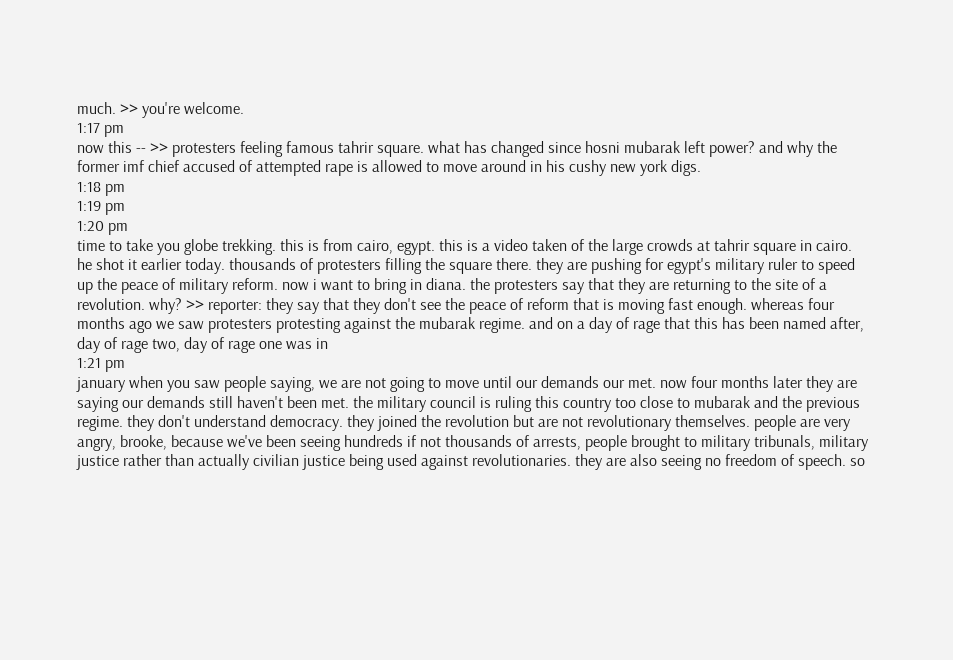much. >> you're welcome.
1:17 pm
now this -- >> protesters feeling famous tahrir square. what has changed since hosni mubarak left power? and why the former imf chief accused of attempted rape is allowed to move around in his cushy new york digs.
1:18 pm
1:19 pm
1:20 pm
time to take you globe trekking. this is from cairo, egypt. this is a video taken of the large crowds at tahrir square in cairo. he shot it earlier today. thousands of protesters filling the square there. they are pushing for egypt's military ruler to speed up the peace of military reform. now i want to bring in diana. the protesters say that they are returning to the site of a revolution. why? >> reporter: they say that they don't see the peace of reform that is moving fast enough. whereas four months ago we saw protesters protesting against the mubarak regime. and on a day of rage that this has been named after, day of rage two, day of rage one was in
1:21 pm
january when you saw people saying, we are not going to move until our demands our met. now four months later they are saying our demands still haven't been met. the military council is ruling this country too close to mubarak and the previous regime. they don't understand democracy. they joined the revolution but are not revolutionary themselves. people are very angry, brooke, because we've been seeing hundreds if not thousands of arrests, people brought to military tribunals, military justice rather than actually civilian justice being used against revolutionaries. they are also seeing no freedom of speech. so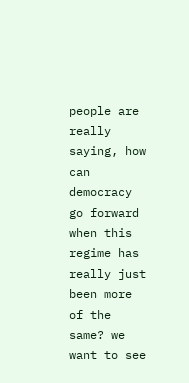people are really saying, how can democracy go forward when this regime has really just been more of the same? we want to see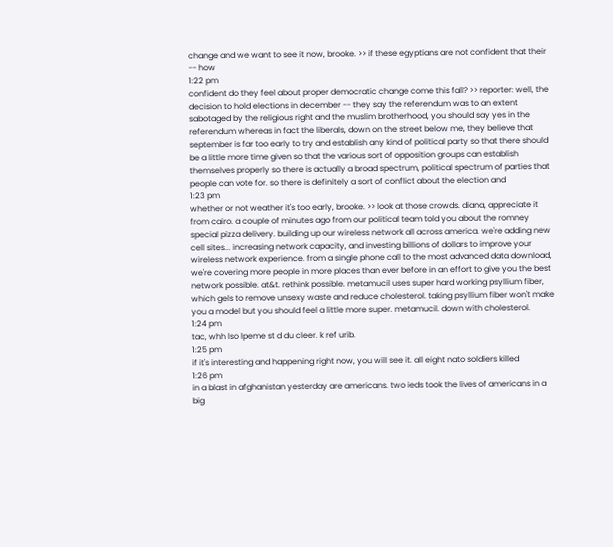change and we want to see it now, brooke. >> if these egyptians are not confident that their -- how
1:22 pm
confident do they feel about proper democratic change come this fall? >> reporter: well, the decision to hold elections in december -- they say the referendum was to an extent sabotaged by the religious right and the muslim brotherhood, you should say yes in the referendum whereas in fact the liberals, down on the street below me, they believe that september is far too early to try and establish any kind of political party so that there should be a little more time given so that the various sort of opposition groups can establish themselves properly so there is actually a broad spectrum, political spectrum of parties that people can vote for. so there is definitely a sort of conflict about the election and
1:23 pm
whether or not weather it's too early, brooke. >> look at those crowds. diana, appreciate it from cairo. a couple of minutes ago from our political team told you about the romney special pizza delivery. building up our wireless network all across america. we're adding new cell sites... increasing network capacity, and investing billions of dollars to improve your wireless network experience. from a single phone call to the most advanced data download, we're covering more people in more places than ever before in an effort to give you the best network possible. at&t. rethink possible. metamucil uses super hard working psyllium fiber, which gels to remove unsexy waste and reduce cholesterol. taking psyllium fiber won't make you a model but you should feel a little more super. metamucil. down with cholesterol.
1:24 pm
tac, whh lso lpeme st d du cleer. k ref urib.
1:25 pm
if it's interesting and happening right now, you will see it. all eight nato soldiers killed
1:26 pm
in a blast in afghanistan yesterday are americans. two ieds took the lives of americans in a big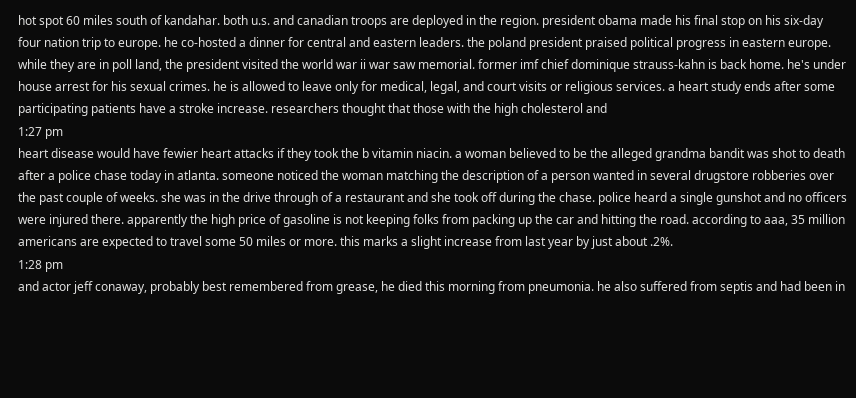hot spot 60 miles south of kandahar. both u.s. and canadian troops are deployed in the region. president obama made his final stop on his six-day four nation trip to europe. he co-hosted a dinner for central and eastern leaders. the poland president praised political progress in eastern europe. while they are in poll land, the president visited the world war ii war saw memorial. former imf chief dominique strauss-kahn is back home. he's under house arrest for his sexual crimes. he is allowed to leave only for medical, legal, and court visits or religious services. a heart study ends after some participating patients have a stroke increase. researchers thought that those with the high cholesterol and
1:27 pm
heart disease would have fewier heart attacks if they took the b vitamin niacin. a woman believed to be the alleged grandma bandit was shot to death after a police chase today in atlanta. someone noticed the woman matching the description of a person wanted in several drugstore robberies over the past couple of weeks. she was in the drive through of a restaurant and she took off during the chase. police heard a single gunshot and no officers were injured there. apparently the high price of gasoline is not keeping folks from packing up the car and hitting the road. according to aaa, 35 million americans are expected to travel some 50 miles or more. this marks a slight increase from last year by just about .2%.
1:28 pm
and actor jeff conaway, probably best remembered from grease, he died this morning from pneumonia. he also suffered from septis and had been in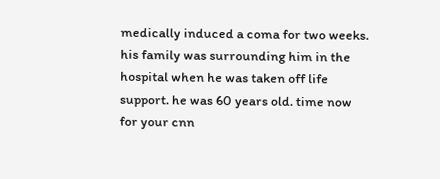medically induced a coma for two weeks. his family was surrounding him in the hospital when he was taken off life support. he was 60 years old. time now for your cnn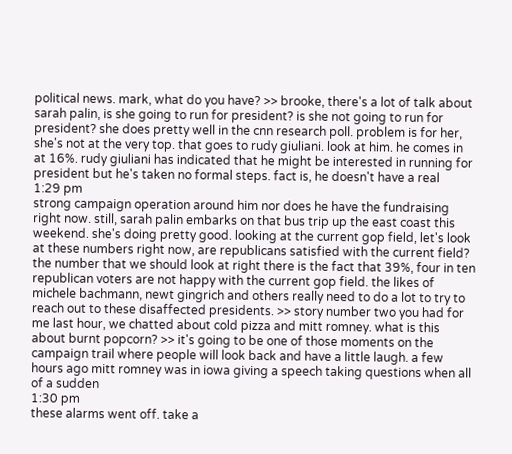political news. mark, what do you have? >> brooke, there's a lot of talk about sarah palin, is she going to run for president? is she not going to run for president? she does pretty well in the cnn research poll. problem is for her, she's not at the very top. that goes to rudy giuliani. look at him. he comes in at 16%. rudy giuliani has indicated that he might be interested in running for president but he's taken no formal steps. fact is, he doesn't have a real
1:29 pm
strong campaign operation around him nor does he have the fundraising right now. still, sarah palin embarks on that bus trip up the east coast this weekend. she's doing pretty good. looking at the current gop field, let's look at these numbers right now, are republicans satisfied with the current field? the number that we should look at right there is the fact that 39%, four in ten republican voters are not happy with the current gop field. the likes of michele bachmann, newt gingrich and others really need to do a lot to try to reach out to these disaffected presidents. >> story number two you had for me last hour, we chatted about cold pizza and mitt romney. what is this about burnt popcorn? >> it's going to be one of those moments on the campaign trail where people will look back and have a little laugh. a few hours ago mitt romney was in iowa giving a speech taking questions when all of a sudden
1:30 pm
these alarms went off. take a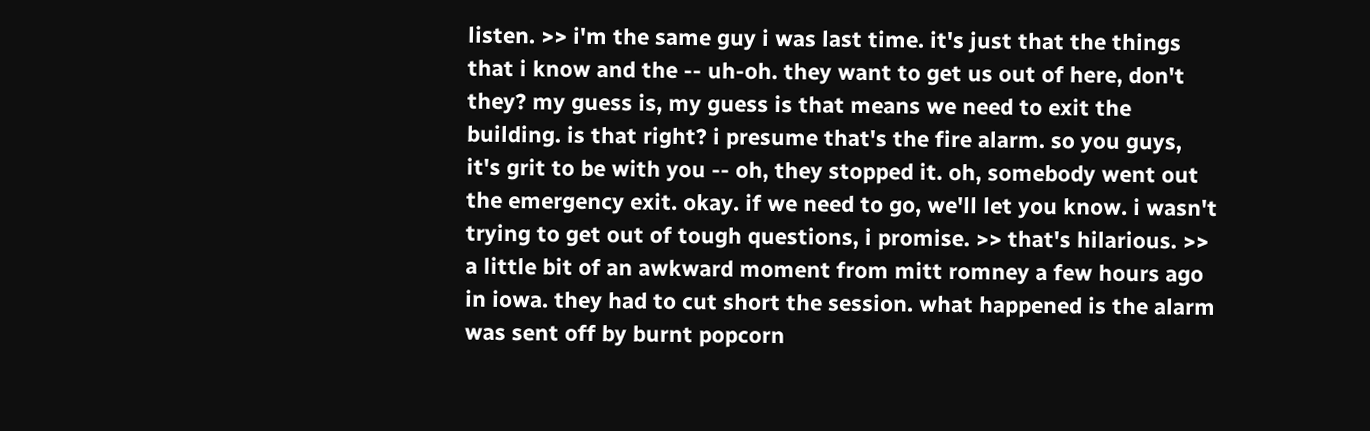listen. >> i'm the same guy i was last time. it's just that the things that i know and the -- uh-oh. they want to get us out of here, don't they? my guess is, my guess is that means we need to exit the building. is that right? i presume that's the fire alarm. so you guys, it's grit to be with you -- oh, they stopped it. oh, somebody went out the emergency exit. okay. if we need to go, we'll let you know. i wasn't trying to get out of tough questions, i promise. >> that's hilarious. >> a little bit of an awkward moment from mitt romney a few hours ago in iowa. they had to cut short the session. what happened is the alarm was sent off by burnt popcorn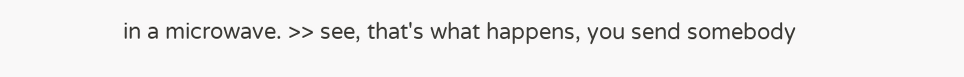in a microwave. >> see, that's what happens, you send somebody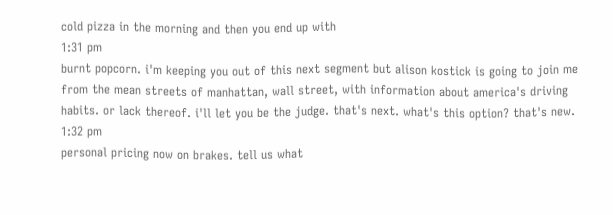cold pizza in the morning and then you end up with
1:31 pm
burnt popcorn. i'm keeping you out of this next segment but alison kostick is going to join me from the mean streets of manhattan, wall street, with information about america's driving habits. or lack thereof. i'll let you be the judge. that's next. what's this option? that's new.
1:32 pm
personal pricing now on brakes. tell us what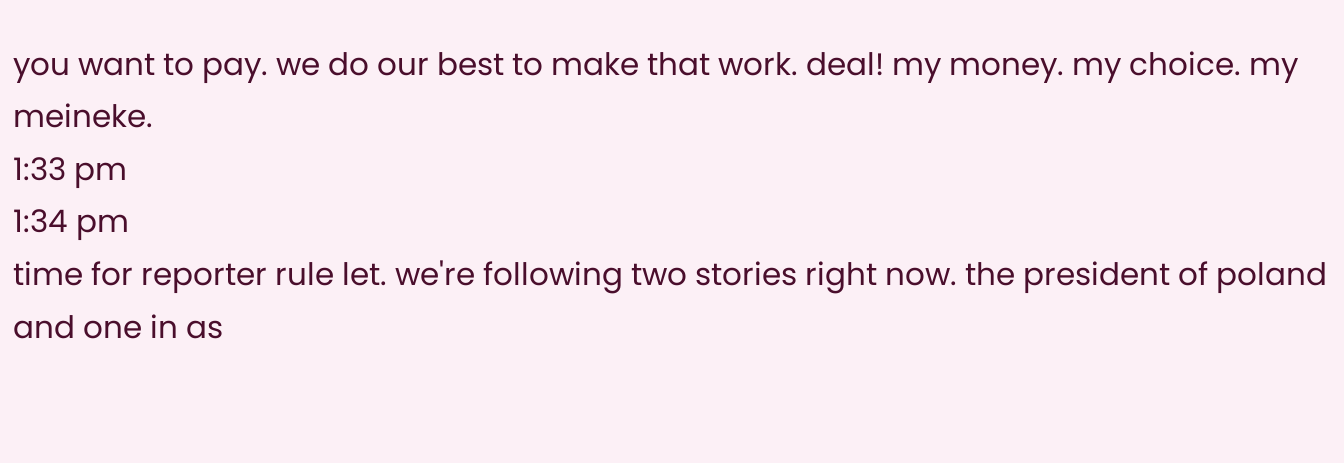you want to pay. we do our best to make that work. deal! my money. my choice. my meineke.
1:33 pm
1:34 pm
time for reporter rule let. we're following two stories right now. the president of poland and one in as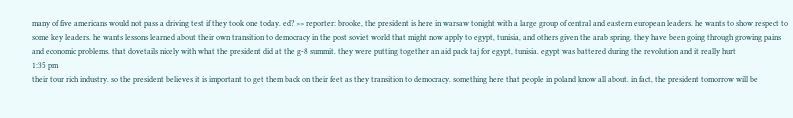many of five americans would not pass a driving test if they took one today. ed? >> reporter: brooke, the president is here in warsaw tonight with a large group of central and eastern european leaders. he wants to show respect to some key leaders. he wants lessons learned about their own transition to democracy in the post soviet world that might now apply to egypt, tunisia, and others given the arab spring. they have been going through growing pains and economic problems. that dovetails nicely with what the president did at the g-8 summit. they were putting together an aid pack taj for egypt, tunisia. egypt was battered during the revolution and it really hurt
1:35 pm
their tour rich industry. so the president believes it is important to get them back on their feet as they transition to democracy. something here that people in poland know all about. in fact, the president tomorrow will be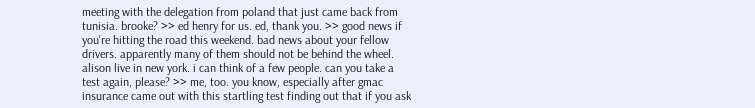meeting with the delegation from poland that just came back from tunisia. brooke? >> ed henry for us. ed, thank you. >> good news if you're hitting the road this weekend. bad news about your fellow drivers. apparently many of them should not be behind the wheel. alison live in new york. i can think of a few people. can you take a test again, please? >> me, too. you know, especially after gmac insurance came out with this startling test finding out that if you ask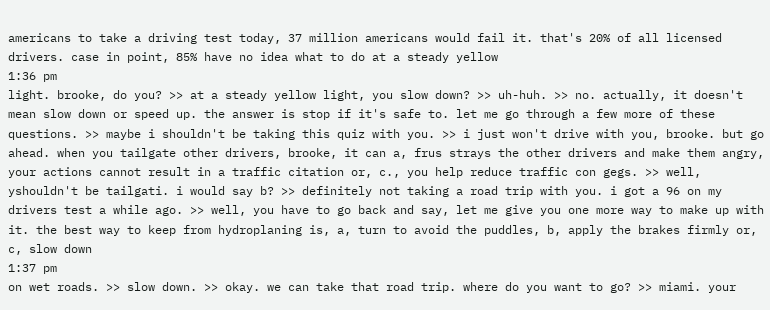americans to take a driving test today, 37 million americans would fail it. that's 20% of all licensed drivers. case in point, 85% have no idea what to do at a steady yellow
1:36 pm
light. brooke, do you? >> at a steady yellow light, you slow down? >> uh-huh. >> no. actually, it doesn't mean slow down or speed up. the answer is stop if it's safe to. let me go through a few more of these questions. >> maybe i shouldn't be taking this quiz with you. >> i just won't drive with you, brooke. but go ahead. when you tailgate other drivers, brooke, it can a, frus strays the other drivers and make them angry, your actions cannot result in a traffic citation or, c., you help reduce traffic con gegs. >> well, yshouldn't be tailgati. i would say b? >> definitely not taking a road trip with you. i got a 96 on my drivers test a while ago. >> well, you have to go back and say, let me give you one more way to make up with it. the best way to keep from hydroplaning is, a, turn to avoid the puddles, b, apply the brakes firmly or, c, slow down
1:37 pm
on wet roads. >> slow down. >> okay. we can take that road trip. where do you want to go? >> miami. your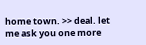home town. >> deal. let me ask you one more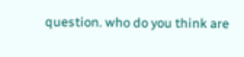question. who do you think are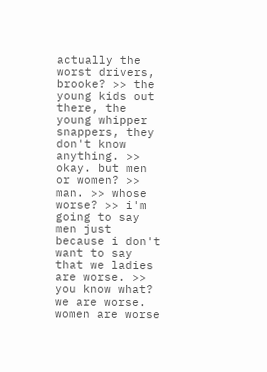actually the worst drivers, brooke? >> the young kids out there, the young whipper snappers, they don't know anything. >> okay. but men or women? >> man. >> whose worse? >> i'm going to say men just because i don't want to say that we ladies are worse. >> you know what? we are worse. women are worse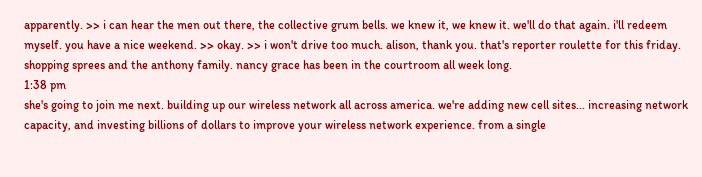apparently. >> i can hear the men out there, the collective grum bells. we knew it, we knew it. we'll do that again. i'll redeem myself. you have a nice weekend. >> okay. >> i won't drive too much. alison, thank you. that's reporter roulette for this friday. shopping sprees and the anthony family. nancy grace has been in the courtroom all week long.
1:38 pm
she's going to join me next. building up our wireless network all across america. we're adding new cell sites... increasing network capacity, and investing billions of dollars to improve your wireless network experience. from a single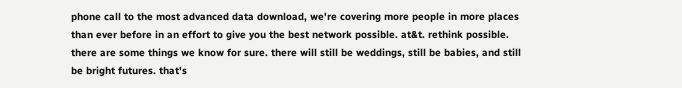phone call to the most advanced data download, we're covering more people in more places than ever before in an effort to give you the best network possible. at&t. rethink possible. there are some things we know for sure. there will still be weddings, still be babies, and still be bright futures. that's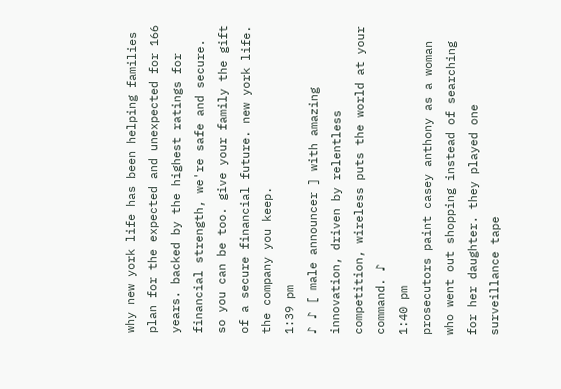why new york life has been helping families plan for the expected and unexpected for 166 years. backed by the highest ratings for financial strength, we're safe and secure. so you can be too. give your family the gift of a secure financial future. new york life. the company you keep.
1:39 pm
♪ ♪ [ male announcer ] with amazing innovation, driven by relentless competition, wireless puts the world at your command. ♪
1:40 pm
prosecutors paint casey anthony as a woman who went out shopping instead of searching for her daughter. they played one surveillance tape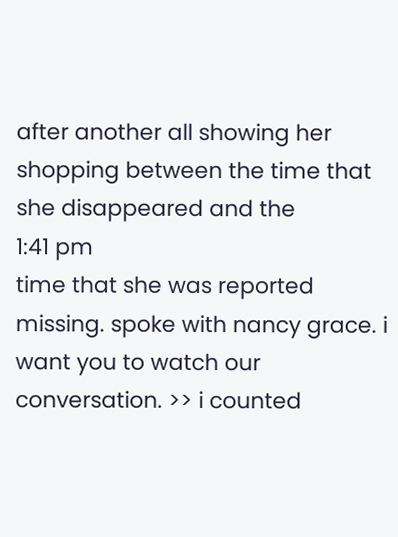after another all showing her shopping between the time that she disappeared and the
1:41 pm
time that she was reported missing. spoke with nancy grace. i want you to watch our conversation. >> i counted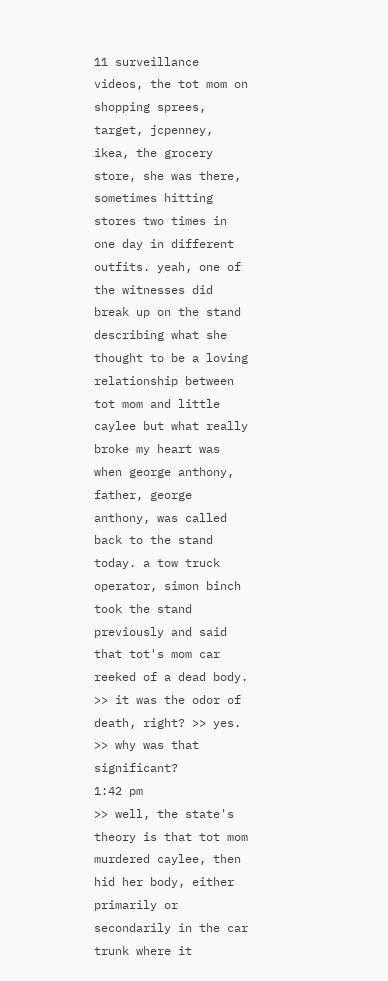11 surveillance videos, the tot mom on shopping sprees, target, jcpenney, ikea, the grocery store, she was there, sometimes hitting stores two times in one day in different outfits. yeah, one of the witnesses did break up on the stand describing what she thought to be a loving relationship between tot mom and little caylee but what really broke my heart was when george anthony, father, george anthony, was called back to the stand today. a tow truck operator, simon binch took the stand previously and said that tot's mom car reeked of a dead body. >> it was the odor of death, right? >> yes. >> why was that significant?
1:42 pm
>> well, the state's theory is that tot mom murdered caylee, then hid her body, either primarily or secondarily in the car trunk where it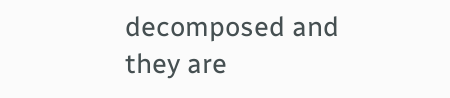decomposed and they are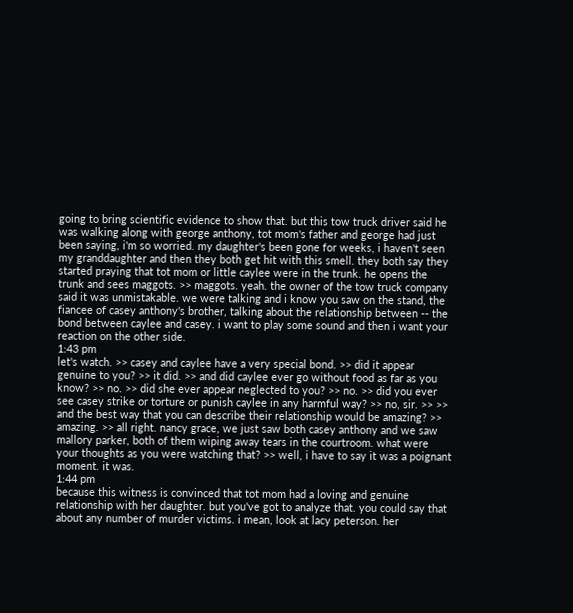going to bring scientific evidence to show that. but this tow truck driver said he was walking along with george anthony, tot mom's father and george had just been saying, i'm so worried. my daughter's been gone for weeks, i haven't seen my granddaughter and then they both get hit with this smell. they both say they started praying that tot mom or little caylee were in the trunk. he opens the trunk and sees maggots. >> maggots. yeah. the owner of the tow truck company said it was unmistakable. we were talking and i know you saw on the stand, the fiancee of casey anthony's brother, talking about the relationship between -- the bond between caylee and casey. i want to play some sound and then i want your reaction on the other side.
1:43 pm
let's watch. >> casey and caylee have a very special bond. >> did it appear genuine to you? >> it did. >> and did caylee ever go without food as far as you know? >> no. >> did she ever appear neglected to you? >> no. >> did you ever see casey strike or torture or punish caylee in any harmful way? >> no, sir. >> >> and the best way that you can describe their relationship would be amazing? >> amazing. >> all right. nancy grace, we just saw both casey anthony and we saw mallory parker, both of them wiping away tears in the courtroom. what were your thoughts as you were watching that? >> well, i have to say it was a poignant moment. it was.
1:44 pm
because this witness is convinced that tot mom had a loving and genuine relationship with her daughter. but you've got to analyze that. you could say that about any number of murder victims. i mean, look at lacy peterson. her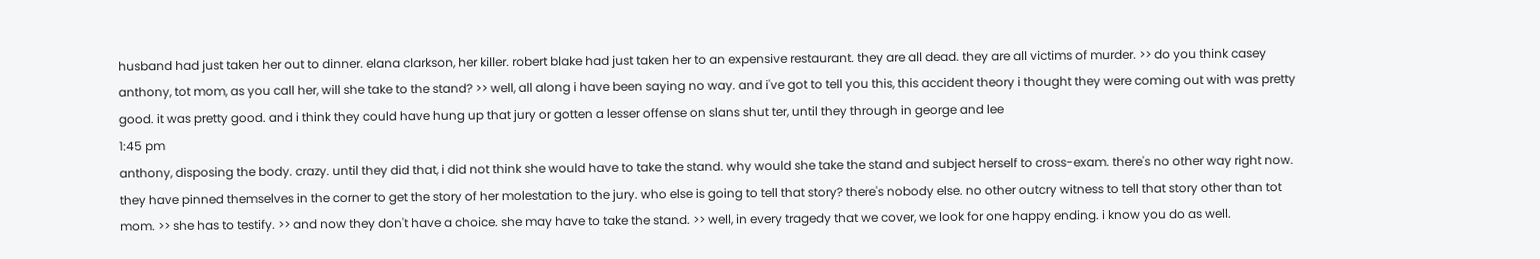husband had just taken her out to dinner. elana clarkson, her killer. robert blake had just taken her to an expensive restaurant. they are all dead. they are all victims of murder. >> do you think casey anthony, tot mom, as you call her, will she take to the stand? >> well, all along i have been saying no way. and i've got to tell you this, this accident theory i thought they were coming out with was pretty good. it was pretty good. and i think they could have hung up that jury or gotten a lesser offense on slans shut ter, until they through in george and lee
1:45 pm
anthony, disposing the body. crazy. until they did that, i did not think she would have to take the stand. why would she take the stand and subject herself to cross-exam. there's no other way right now. they have pinned themselves in the corner to get the story of her molestation to the jury. who else is going to tell that story? there's nobody else. no other outcry witness to tell that story other than tot mom. >> she has to testify. >> and now they don't have a choice. she may have to take the stand. >> well, in every tragedy that we cover, we look for one happy ending. i know you do as well.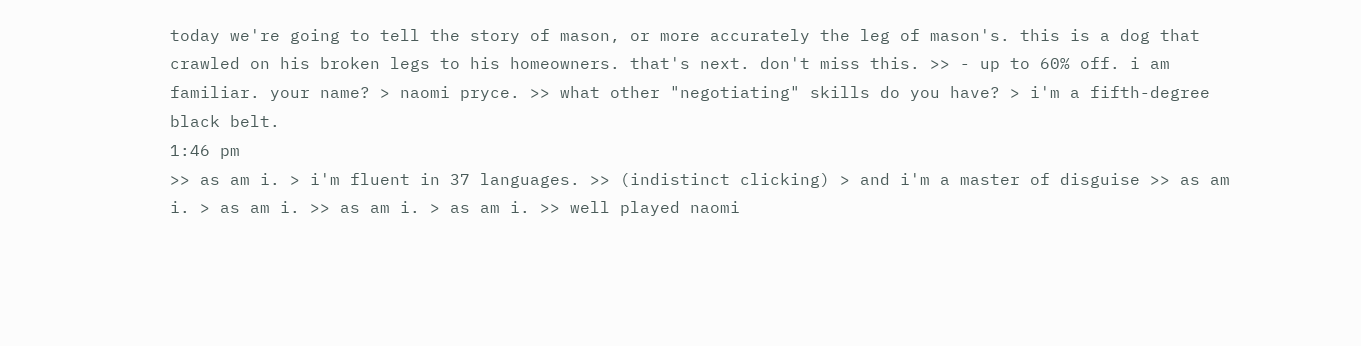today we're going to tell the story of mason, or more accurately the leg of mason's. this is a dog that crawled on his broken legs to his homeowners. that's next. don't miss this. >> - up to 60% off. i am familiar. your name? > naomi pryce. >> what other "negotiating" skills do you have? > i'm a fifth-degree black belt.
1:46 pm
>> as am i. > i'm fluent in 37 languages. >> (indistinct clicking) > and i'm a master of disguise >> as am i. > as am i. >> as am i. > as am i. >> well played naomi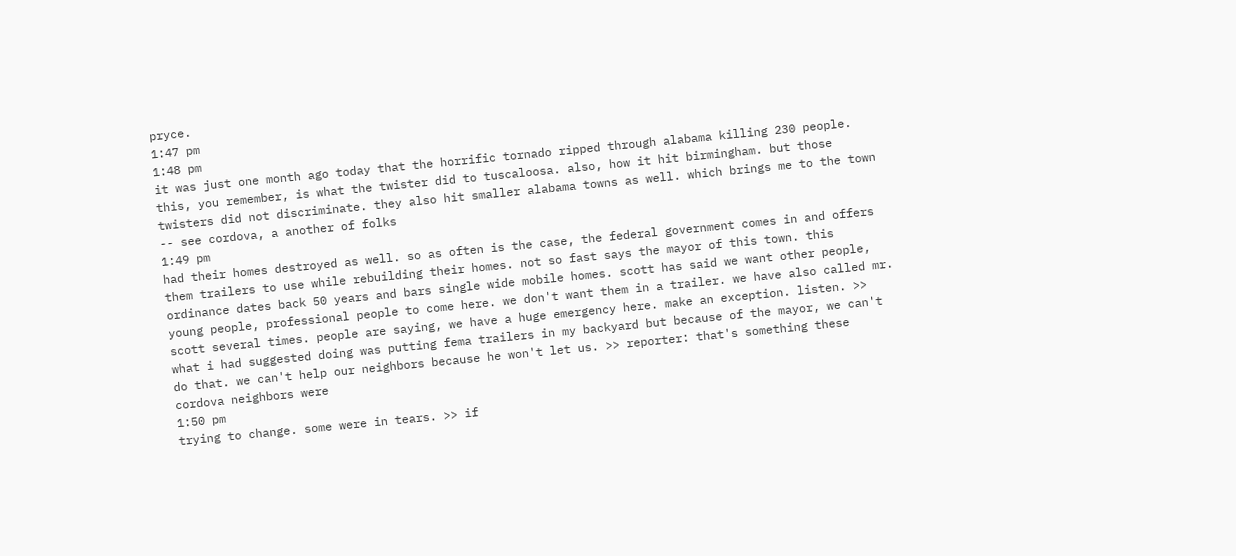pryce.
1:47 pm
1:48 pm
it was just one month ago today that the horrific tornado ripped through alabama killing 230 people. this, you remember, is what the twister did to tuscaloosa. also, how it hit birmingham. but those twisters did not discriminate. they also hit smaller alabama towns as well. which brings me to the town -- see cordova, a another of folks
1:49 pm
had their homes destroyed as well. so as often is the case, the federal government comes in and offers them trailers to use while rebuilding their homes. not so fast says the mayor of this town. this ordinance dates back 50 years and bars single wide mobile homes. scott has said we want other people, young people, professional people to come here. we don't want them in a trailer. we have also called mr. scott several times. people are saying, we have a huge emergency here. make an exception. listen. >> what i had suggested doing was putting fema trailers in my backyard but because of the mayor, we can't do that. we can't help our neighbors because he won't let us. >> reporter: that's something these cordova neighbors were
1:50 pm
trying to change. some were in tears. >> if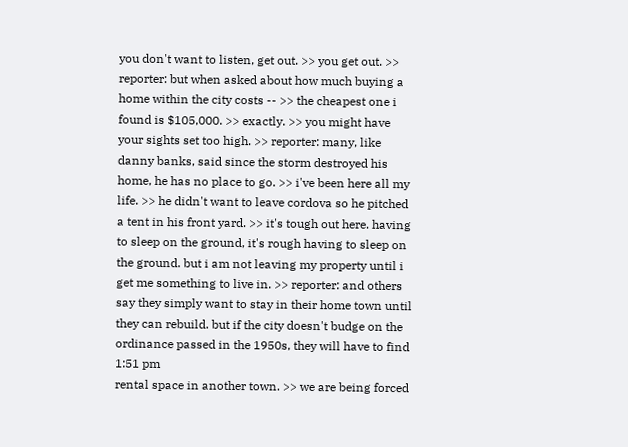you don't want to listen, get out. >> you get out. >> reporter: but when asked about how much buying a home within the city costs -- >> the cheapest one i found is $105,000. >> exactly. >> you might have your sights set too high. >> reporter: many, like danny banks, said since the storm destroyed his home, he has no place to go. >> i've been here all my life. >> he didn't want to leave cordova so he pitched a tent in his front yard. >> it's tough out here. having to sleep on the ground, it's rough having to sleep on the ground. but i am not leaving my property until i get me something to live in. >> reporter: and others say they simply want to stay in their home town until they can rebuild. but if the city doesn't budge on the ordinance passed in the 1950s, they will have to find
1:51 pm
rental space in another town. >> we are being forced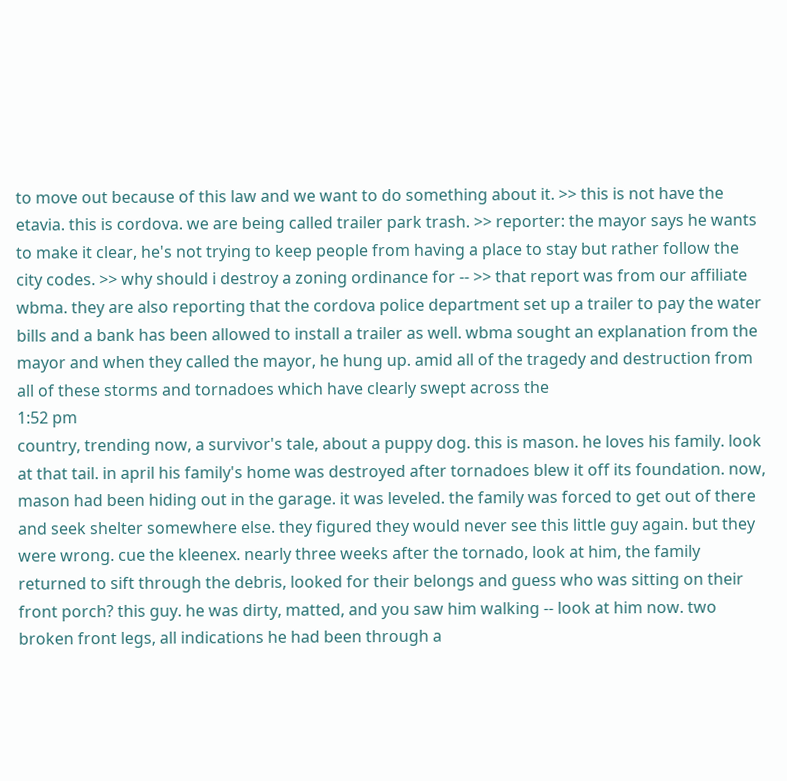to move out because of this law and we want to do something about it. >> this is not have the etavia. this is cordova. we are being called trailer park trash. >> reporter: the mayor says he wants to make it clear, he's not trying to keep people from having a place to stay but rather follow the city codes. >> why should i destroy a zoning ordinance for -- >> that report was from our affiliate wbma. they are also reporting that the cordova police department set up a trailer to pay the water bills and a bank has been allowed to install a trailer as well. wbma sought an explanation from the mayor and when they called the mayor, he hung up. amid all of the tragedy and destruction from all of these storms and tornadoes which have clearly swept across the
1:52 pm
country, trending now, a survivor's tale, about a puppy dog. this is mason. he loves his family. look at that tail. in april his family's home was destroyed after tornadoes blew it off its foundation. now, mason had been hiding out in the garage. it was leveled. the family was forced to get out of there and seek shelter somewhere else. they figured they would never see this little guy again. but they were wrong. cue the kleenex. nearly three weeks after the tornado, look at him, the family returned to sift through the debris, looked for their belongs and guess who was sitting on their front porch? this guy. he was dirty, matted, and you saw him walking -- look at him now. two broken front legs, all indications he had been through a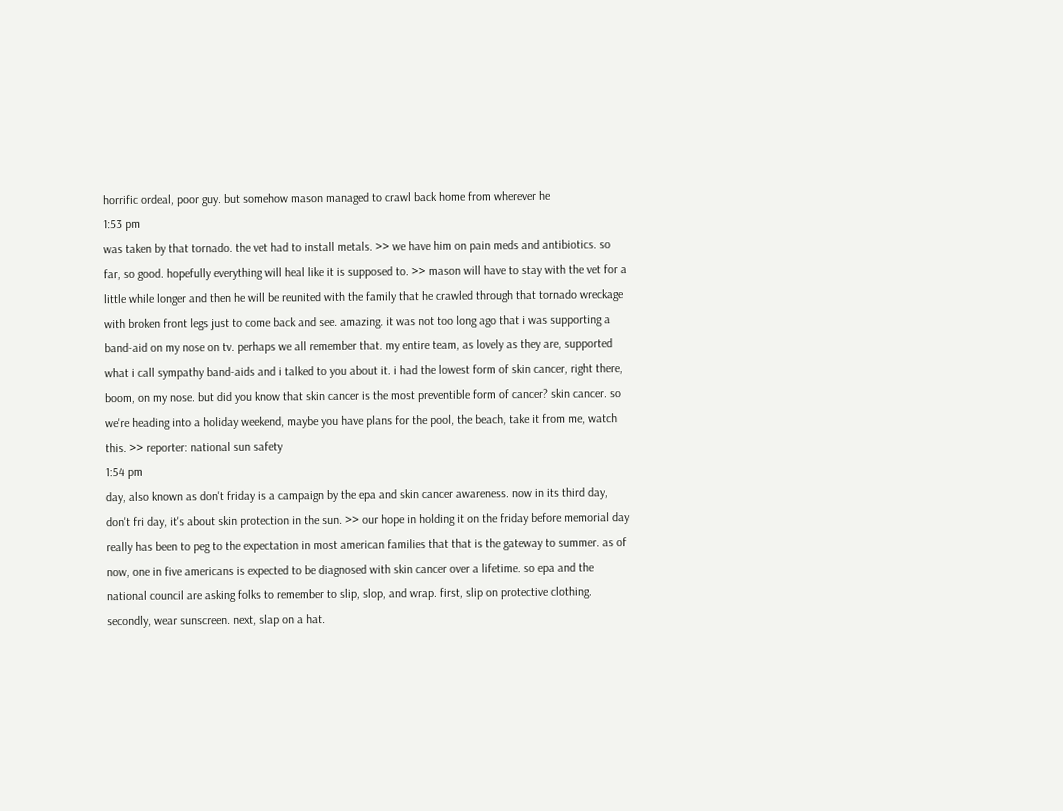horrific ordeal, poor guy. but somehow mason managed to crawl back home from wherever he
1:53 pm
was taken by that tornado. the vet had to install metals. >> we have him on pain meds and antibiotics. so far, so good. hopefully everything will heal like it is supposed to. >> mason will have to stay with the vet for a little while longer and then he will be reunited with the family that he crawled through that tornado wreckage with broken front legs just to come back and see. amazing. it was not too long ago that i was supporting a band-aid on my nose on tv. perhaps we all remember that. my entire team, as lovely as they are, supported what i call sympathy band-aids and i talked to you about it. i had the lowest form of skin cancer, right there, boom, on my nose. but did you know that skin cancer is the most preventible form of cancer? skin cancer. so we're heading into a holiday weekend, maybe you have plans for the pool, the beach, take it from me, watch this. >> reporter: national sun safety
1:54 pm
day, also known as don't friday is a campaign by the epa and skin cancer awareness. now in its third day, don't fri day, it's about skin protection in the sun. >> our hope in holding it on the friday before memorial day really has been to peg to the expectation in most american families that that is the gateway to summer. as of now, one in five americans is expected to be diagnosed with skin cancer over a lifetime. so epa and the national council are asking folks to remember to slip, slop, and wrap. first, slip on protective clothing. secondly, wear sunscreen. next, slap on a hat.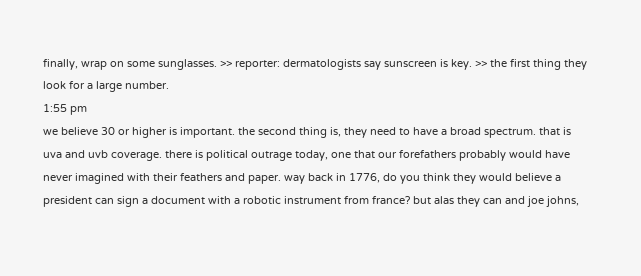finally, wrap on some sunglasses. >> reporter: dermatologists say sunscreen is key. >> the first thing they look for a large number.
1:55 pm
we believe 30 or higher is important. the second thing is, they need to have a broad spectrum. that is uva and uvb coverage. there is political outrage today, one that our forefathers probably would have never imagined with their feathers and paper. way back in 1776, do you think they would believe a president can sign a document with a robotic instrument from france? but alas they can and joe johns,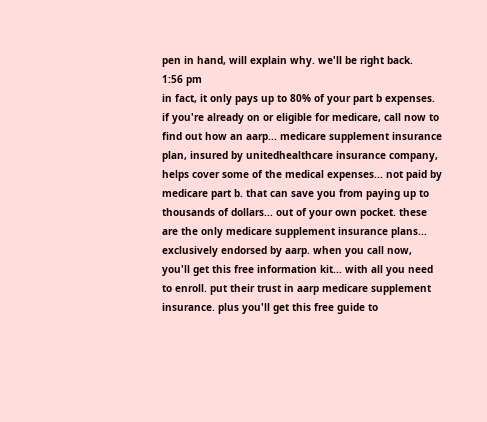pen in hand, will explain why. we'll be right back.
1:56 pm
in fact, it only pays up to 80% of your part b expenses. if you're already on or eligible for medicare, call now to find out how an aarp... medicare supplement insurance plan, insured by unitedhealthcare insurance company, helps cover some of the medical expenses... not paid by medicare part b. that can save you from paying up to thousands of dollars... out of your own pocket. these are the only medicare supplement insurance plans... exclusively endorsed by aarp. when you call now, you'll get this free information kit... with all you need to enroll. put their trust in aarp medicare supplement insurance. plus you'll get this free guide to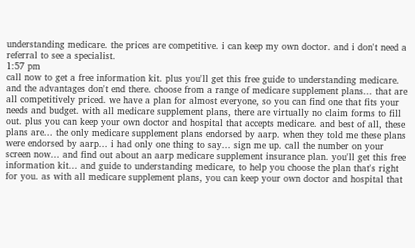understanding medicare. the prices are competitive. i can keep my own doctor. and i don't need a referral to see a specialist.
1:57 pm
call now to get a free information kit. plus you'll get this free guide to understanding medicare. and the advantages don't end there. choose from a range of medicare supplement plans... that are all competitively priced. we have a plan for almost everyone, so you can find one that fits your needs and budget. with all medicare supplement plans, there are virtually no claim forms to fill out. plus you can keep your own doctor and hospital that accepts medicare. and best of all, these plans are... the only medicare supplement plans endorsed by aarp. when they told me these plans were endorsed by aarp... i had only one thing to say... sign me up. call the number on your screen now... and find out about an aarp medicare supplement insurance plan. you'll get this free information kit... and guide to understanding medicare, to help you choose the plan that's right for you. as with all medicare supplement plans, you can keep your own doctor and hospital that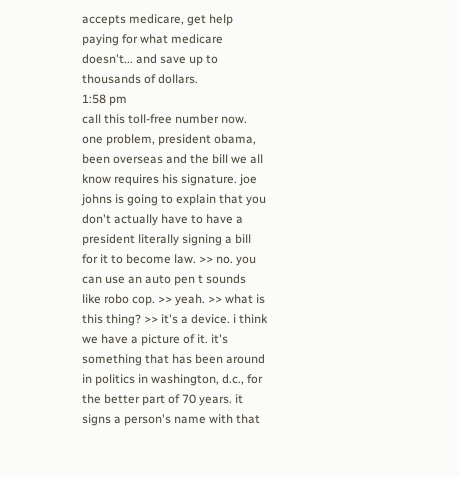accepts medicare, get help paying for what medicare doesn't... and save up to thousands of dollars.
1:58 pm
call this toll-free number now. one problem, president obama, been overseas and the bill we all know requires his signature. joe johns is going to explain that you don't actually have to have a president literally signing a bill for it to become law. >> no. you can use an auto pen t sounds like robo cop. >> yeah. >> what is this thing? >> it's a device. i think we have a picture of it. it's something that has been around in politics in washington, d.c., for the better part of 70 years. it signs a person's name with that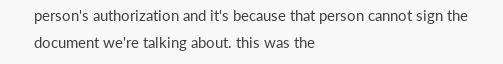person's authorization and it's because that person cannot sign the document we're talking about. this was the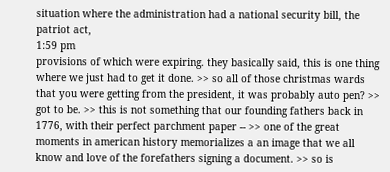situation where the administration had a national security bill, the patriot act,
1:59 pm
provisions of which were expiring. they basically said, this is one thing where we just had to get it done. >> so all of those christmas wards that you were getting from the president, it was probably auto pen? >> got to be. >> this is not something that our founding fathers back in 1776, with their perfect parchment paper -- >> one of the great moments in american history memorializes a an image that we all know and love of the forefathers signing a document. >> so is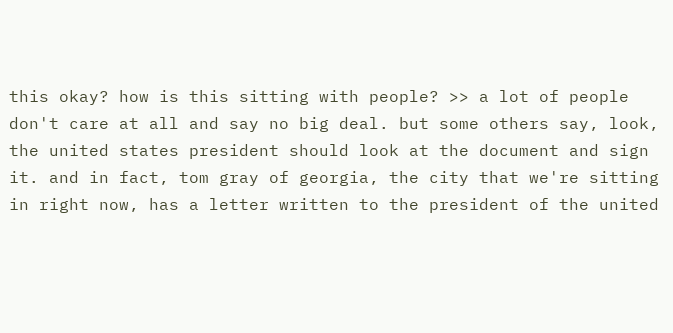this okay? how is this sitting with people? >> a lot of people don't care at all and say no big deal. but some others say, look, the united states president should look at the document and sign it. and in fact, tom gray of georgia, the city that we're sitting in right now, has a letter written to the president of the united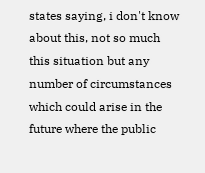states saying, i don't know about this, not so much this situation but any number of circumstances which could arise in the future where the public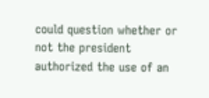could question whether or not the president authorized the use of an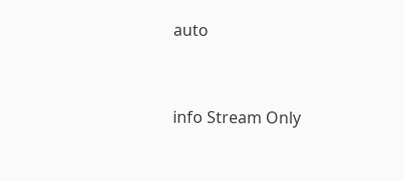auto


info Stream Only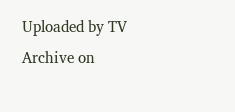Uploaded by TV Archive on